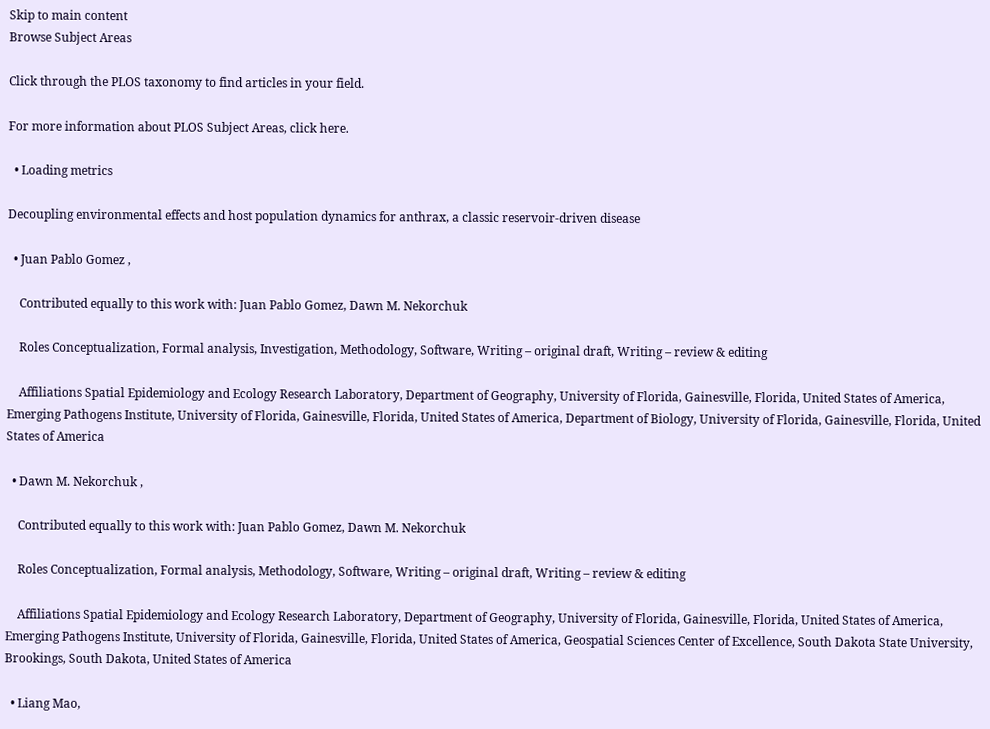Skip to main content
Browse Subject Areas

Click through the PLOS taxonomy to find articles in your field.

For more information about PLOS Subject Areas, click here.

  • Loading metrics

Decoupling environmental effects and host population dynamics for anthrax, a classic reservoir-driven disease

  • Juan Pablo Gomez ,

    Contributed equally to this work with: Juan Pablo Gomez, Dawn M. Nekorchuk

    Roles Conceptualization, Formal analysis, Investigation, Methodology, Software, Writing – original draft, Writing – review & editing

    Affiliations Spatial Epidemiology and Ecology Research Laboratory, Department of Geography, University of Florida, Gainesville, Florida, United States of America, Emerging Pathogens Institute, University of Florida, Gainesville, Florida, United States of America, Department of Biology, University of Florida, Gainesville, Florida, United States of America

  • Dawn M. Nekorchuk ,

    Contributed equally to this work with: Juan Pablo Gomez, Dawn M. Nekorchuk

    Roles Conceptualization, Formal analysis, Methodology, Software, Writing – original draft, Writing – review & editing

    Affiliations Spatial Epidemiology and Ecology Research Laboratory, Department of Geography, University of Florida, Gainesville, Florida, United States of America, Emerging Pathogens Institute, University of Florida, Gainesville, Florida, United States of America, Geospatial Sciences Center of Excellence, South Dakota State University, Brookings, South Dakota, United States of America

  • Liang Mao,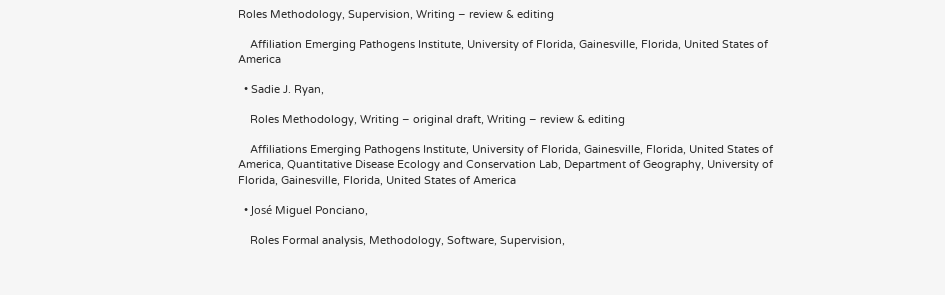Roles Methodology, Supervision, Writing – review & editing

    Affiliation Emerging Pathogens Institute, University of Florida, Gainesville, Florida, United States of America

  • Sadie J. Ryan,

    Roles Methodology, Writing – original draft, Writing – review & editing

    Affiliations Emerging Pathogens Institute, University of Florida, Gainesville, Florida, United States of America, Quantitative Disease Ecology and Conservation Lab, Department of Geography, University of Florida, Gainesville, Florida, United States of America

  • José Miguel Ponciano,

    Roles Formal analysis, Methodology, Software, Supervision,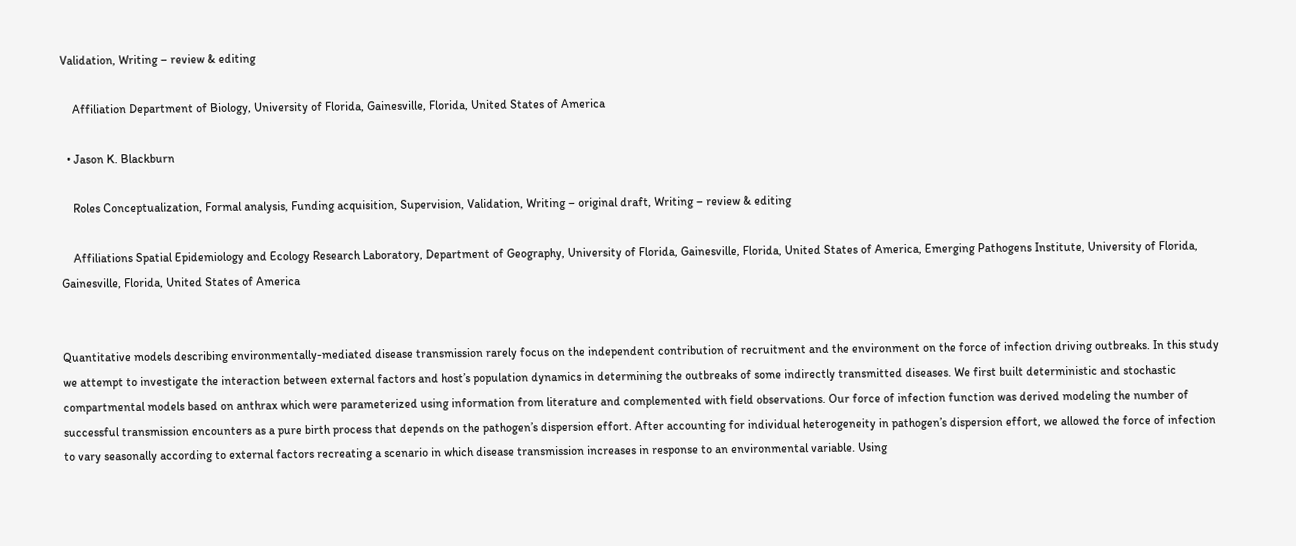Validation, Writing – review & editing

    Affiliation Department of Biology, University of Florida, Gainesville, Florida, United States of America

  • Jason K. Blackburn

    Roles Conceptualization, Formal analysis, Funding acquisition, Supervision, Validation, Writing – original draft, Writing – review & editing

    Affiliations Spatial Epidemiology and Ecology Research Laboratory, Department of Geography, University of Florida, Gainesville, Florida, United States of America, Emerging Pathogens Institute, University of Florida, Gainesville, Florida, United States of America


Quantitative models describing environmentally-mediated disease transmission rarely focus on the independent contribution of recruitment and the environment on the force of infection driving outbreaks. In this study we attempt to investigate the interaction between external factors and host’s population dynamics in determining the outbreaks of some indirectly transmitted diseases. We first built deterministic and stochastic compartmental models based on anthrax which were parameterized using information from literature and complemented with field observations. Our force of infection function was derived modeling the number of successful transmission encounters as a pure birth process that depends on the pathogen’s dispersion effort. After accounting for individual heterogeneity in pathogen’s dispersion effort, we allowed the force of infection to vary seasonally according to external factors recreating a scenario in which disease transmission increases in response to an environmental variable. Using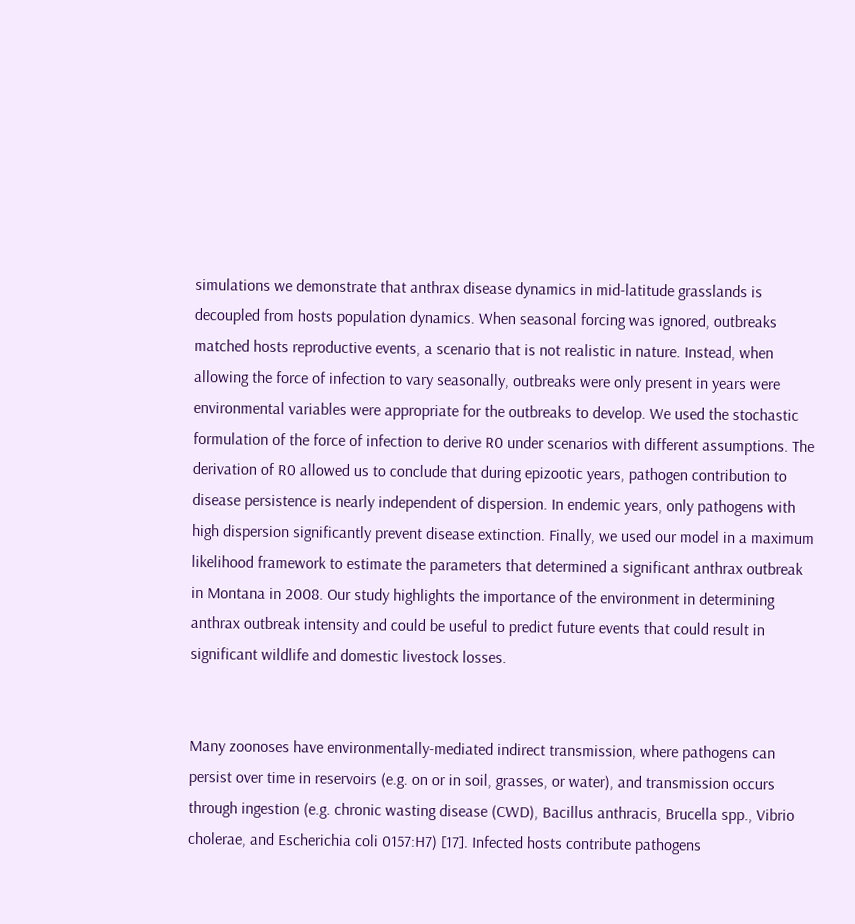simulations we demonstrate that anthrax disease dynamics in mid-latitude grasslands is decoupled from hosts population dynamics. When seasonal forcing was ignored, outbreaks matched hosts reproductive events, a scenario that is not realistic in nature. Instead, when allowing the force of infection to vary seasonally, outbreaks were only present in years were environmental variables were appropriate for the outbreaks to develop. We used the stochastic formulation of the force of infection to derive R0 under scenarios with different assumptions. The derivation of R0 allowed us to conclude that during epizootic years, pathogen contribution to disease persistence is nearly independent of dispersion. In endemic years, only pathogens with high dispersion significantly prevent disease extinction. Finally, we used our model in a maximum likelihood framework to estimate the parameters that determined a significant anthrax outbreak in Montana in 2008. Our study highlights the importance of the environment in determining anthrax outbreak intensity and could be useful to predict future events that could result in significant wildlife and domestic livestock losses.


Many zoonoses have environmentally-mediated indirect transmission, where pathogens can persist over time in reservoirs (e.g. on or in soil, grasses, or water), and transmission occurs through ingestion (e.g. chronic wasting disease (CWD), Bacillus anthracis, Brucella spp., Vibrio cholerae, and Escherichia coli 0157:H7) [17]. Infected hosts contribute pathogens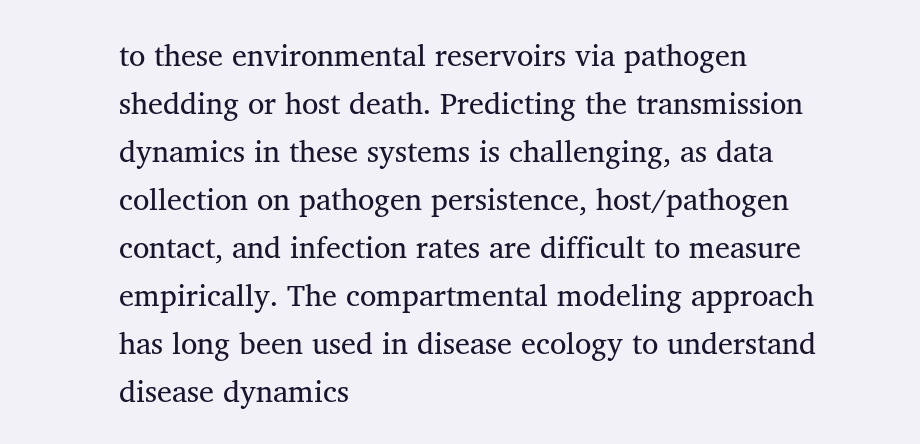to these environmental reservoirs via pathogen shedding or host death. Predicting the transmission dynamics in these systems is challenging, as data collection on pathogen persistence, host/pathogen contact, and infection rates are difficult to measure empirically. The compartmental modeling approach has long been used in disease ecology to understand disease dynamics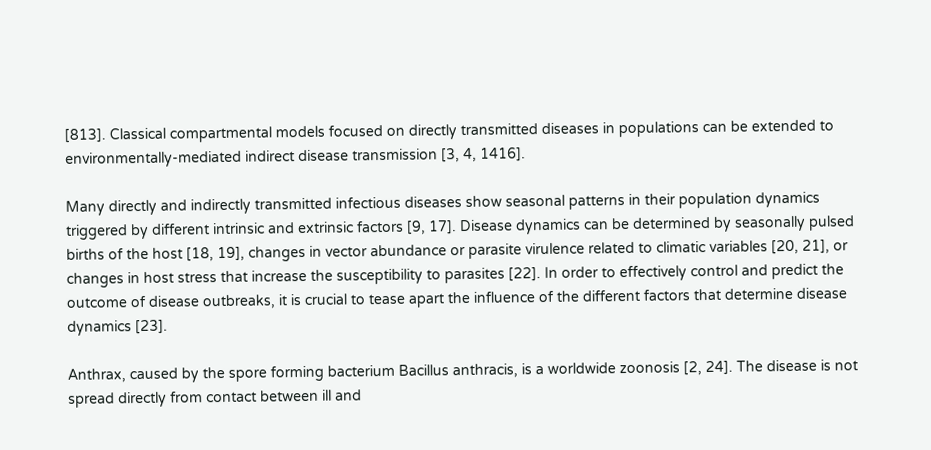[813]. Classical compartmental models focused on directly transmitted diseases in populations can be extended to environmentally-mediated indirect disease transmission [3, 4, 1416].

Many directly and indirectly transmitted infectious diseases show seasonal patterns in their population dynamics triggered by different intrinsic and extrinsic factors [9, 17]. Disease dynamics can be determined by seasonally pulsed births of the host [18, 19], changes in vector abundance or parasite virulence related to climatic variables [20, 21], or changes in host stress that increase the susceptibility to parasites [22]. In order to effectively control and predict the outcome of disease outbreaks, it is crucial to tease apart the influence of the different factors that determine disease dynamics [23].

Anthrax, caused by the spore forming bacterium Bacillus anthracis, is a worldwide zoonosis [2, 24]. The disease is not spread directly from contact between ill and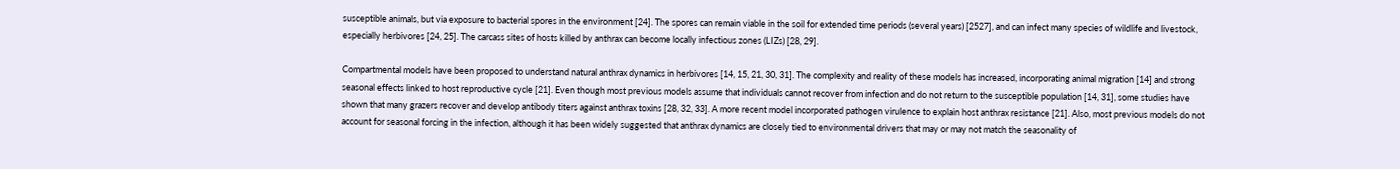susceptible animals, but via exposure to bacterial spores in the environment [24]. The spores can remain viable in the soil for extended time periods (several years) [2527], and can infect many species of wildlife and livestock, especially herbivores [24, 25]. The carcass sites of hosts killed by anthrax can become locally infectious zones (LIZs) [28, 29].

Compartmental models have been proposed to understand natural anthrax dynamics in herbivores [14, 15, 21, 30, 31]. The complexity and reality of these models has increased, incorporating animal migration [14] and strong seasonal effects linked to host reproductive cycle [21]. Even though most previous models assume that individuals cannot recover from infection and do not return to the susceptible population [14, 31], some studies have shown that many grazers recover and develop antibody titers against anthrax toxins [28, 32, 33]. A more recent model incorporated pathogen virulence to explain host anthrax resistance [21]. Also, most previous models do not account for seasonal forcing in the infection, although it has been widely suggested that anthrax dynamics are closely tied to environmental drivers that may or may not match the seasonality of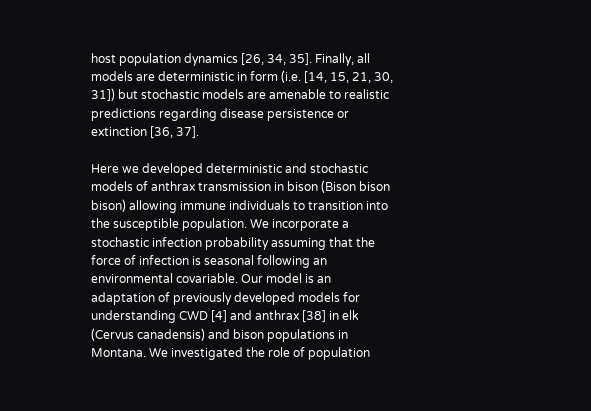host population dynamics [26, 34, 35]. Finally, all models are deterministic in form (i.e. [14, 15, 21, 30, 31]) but stochastic models are amenable to realistic predictions regarding disease persistence or extinction [36, 37].

Here we developed deterministic and stochastic models of anthrax transmission in bison (Bison bison bison) allowing immune individuals to transition into the susceptible population. We incorporate a stochastic infection probability assuming that the force of infection is seasonal following an environmental covariable. Our model is an adaptation of previously developed models for understanding CWD [4] and anthrax [38] in elk (Cervus canadensis) and bison populations in Montana. We investigated the role of population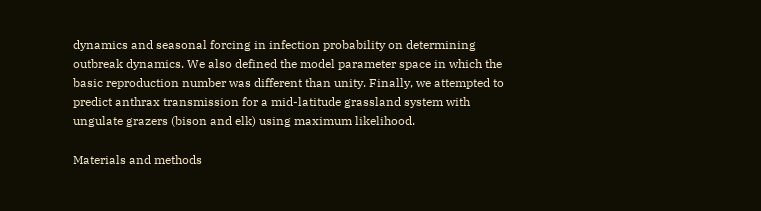dynamics and seasonal forcing in infection probability on determining outbreak dynamics. We also defined the model parameter space in which the basic reproduction number was different than unity. Finally, we attempted to predict anthrax transmission for a mid-latitude grassland system with ungulate grazers (bison and elk) using maximum likelihood.

Materials and methods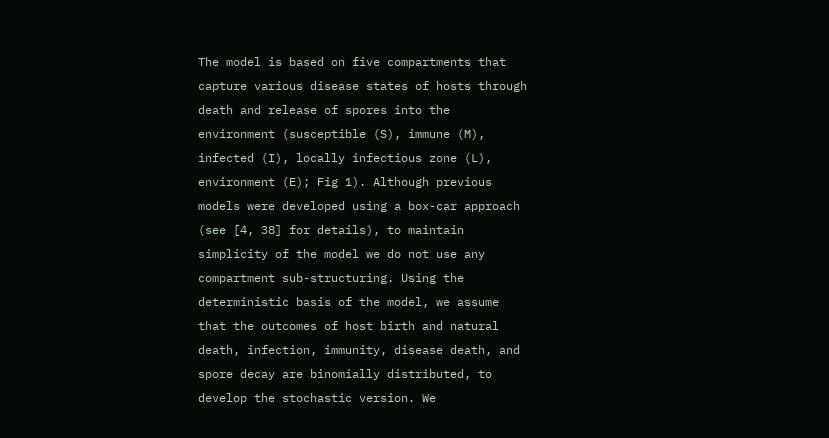The model is based on five compartments that capture various disease states of hosts through death and release of spores into the environment (susceptible (S), immune (M), infected (I), locally infectious zone (L), environment (E); Fig 1). Although previous models were developed using a box-car approach (see [4, 38] for details), to maintain simplicity of the model we do not use any compartment sub-structuring. Using the deterministic basis of the model, we assume that the outcomes of host birth and natural death, infection, immunity, disease death, and spore decay are binomially distributed, to develop the stochastic version. We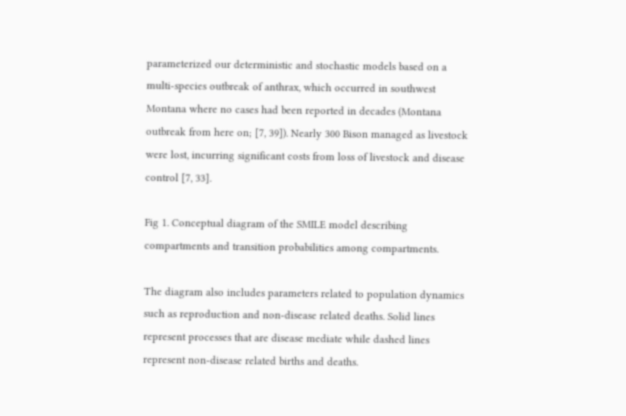parameterized our deterministic and stochastic models based on a multi-species outbreak of anthrax, which occurred in southwest Montana where no cases had been reported in decades (Montana outbreak from here on; [7, 39]). Nearly 300 Bison managed as livestock were lost, incurring significant costs from loss of livestock and disease control [7, 33].

Fig 1. Conceptual diagram of the SMILE model describing compartments and transition probabilities among compartments.

The diagram also includes parameters related to population dynamics such as reproduction and non-disease related deaths. Solid lines represent processes that are disease mediate while dashed lines represent non-disease related births and deaths.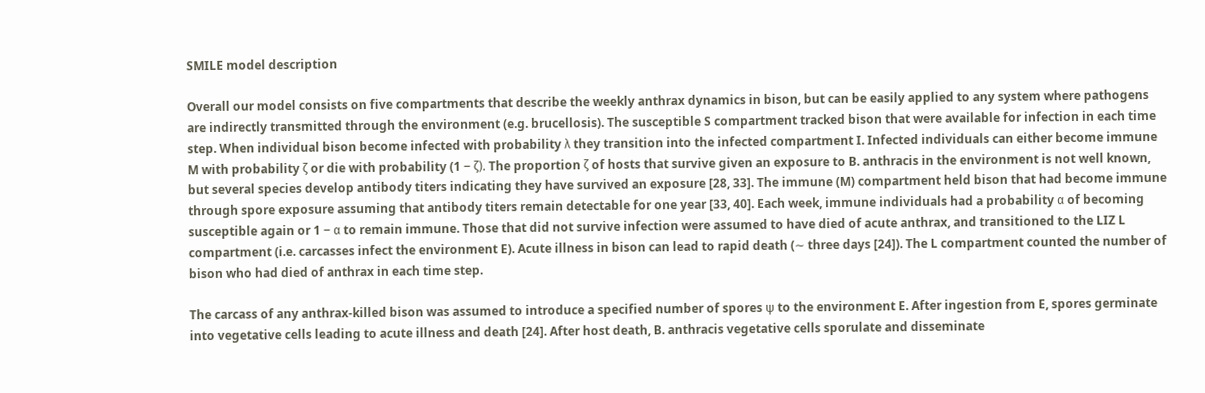SMILE model description

Overall our model consists on five compartments that describe the weekly anthrax dynamics in bison, but can be easily applied to any system where pathogens are indirectly transmitted through the environment (e.g. brucellosis). The susceptible S compartment tracked bison that were available for infection in each time step. When individual bison become infected with probability λ they transition into the infected compartment I. Infected individuals can either become immune M with probability ζ or die with probability (1 − ζ). The proportion ζ of hosts that survive given an exposure to B. anthracis in the environment is not well known, but several species develop antibody titers indicating they have survived an exposure [28, 33]. The immune (M) compartment held bison that had become immune through spore exposure assuming that antibody titers remain detectable for one year [33, 40]. Each week, immune individuals had a probability α of becoming susceptible again or 1 − α to remain immune. Those that did not survive infection were assumed to have died of acute anthrax, and transitioned to the LIZ L compartment (i.e. carcasses infect the environment E). Acute illness in bison can lead to rapid death (∼ three days [24]). The L compartment counted the number of bison who had died of anthrax in each time step.

The carcass of any anthrax-killed bison was assumed to introduce a specified number of spores ψ to the environment E. After ingestion from E, spores germinate into vegetative cells leading to acute illness and death [24]. After host death, B. anthracis vegetative cells sporulate and disseminate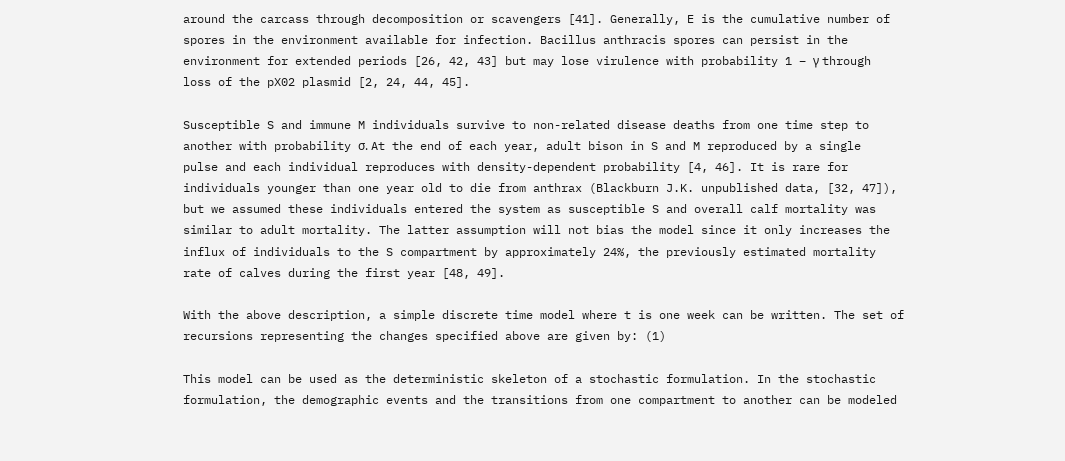around the carcass through decomposition or scavengers [41]. Generally, E is the cumulative number of spores in the environment available for infection. Bacillus anthracis spores can persist in the environment for extended periods [26, 42, 43] but may lose virulence with probability 1 − γ through loss of the pX02 plasmid [2, 24, 44, 45].

Susceptible S and immune M individuals survive to non-related disease deaths from one time step to another with probability σ. At the end of each year, adult bison in S and M reproduced by a single pulse and each individual reproduces with density-dependent probability [4, 46]. It is rare for individuals younger than one year old to die from anthrax (Blackburn J.K. unpublished data, [32, 47]), but we assumed these individuals entered the system as susceptible S and overall calf mortality was similar to adult mortality. The latter assumption will not bias the model since it only increases the influx of individuals to the S compartment by approximately 24%, the previously estimated mortality rate of calves during the first year [48, 49].

With the above description, a simple discrete time model where t is one week can be written. The set of recursions representing the changes specified above are given by: (1)

This model can be used as the deterministic skeleton of a stochastic formulation. In the stochastic formulation, the demographic events and the transitions from one compartment to another can be modeled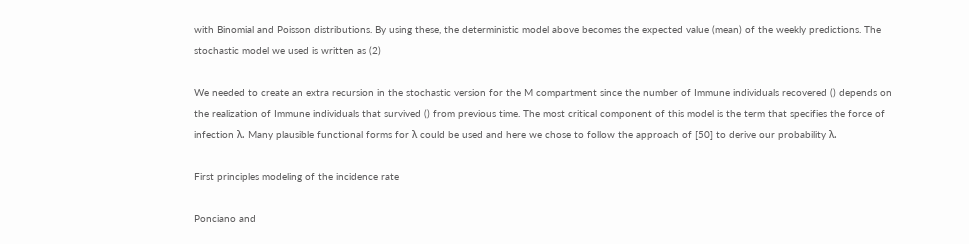with Binomial and Poisson distributions. By using these, the deterministic model above becomes the expected value (mean) of the weekly predictions. The stochastic model we used is written as (2)

We needed to create an extra recursion in the stochastic version for the M compartment since the number of Immune individuals recovered () depends on the realization of Immune individuals that survived () from previous time. The most critical component of this model is the term that specifies the force of infection λ. Many plausible functional forms for λ could be used and here we chose to follow the approach of [50] to derive our probability λ.

First principles modeling of the incidence rate

Ponciano and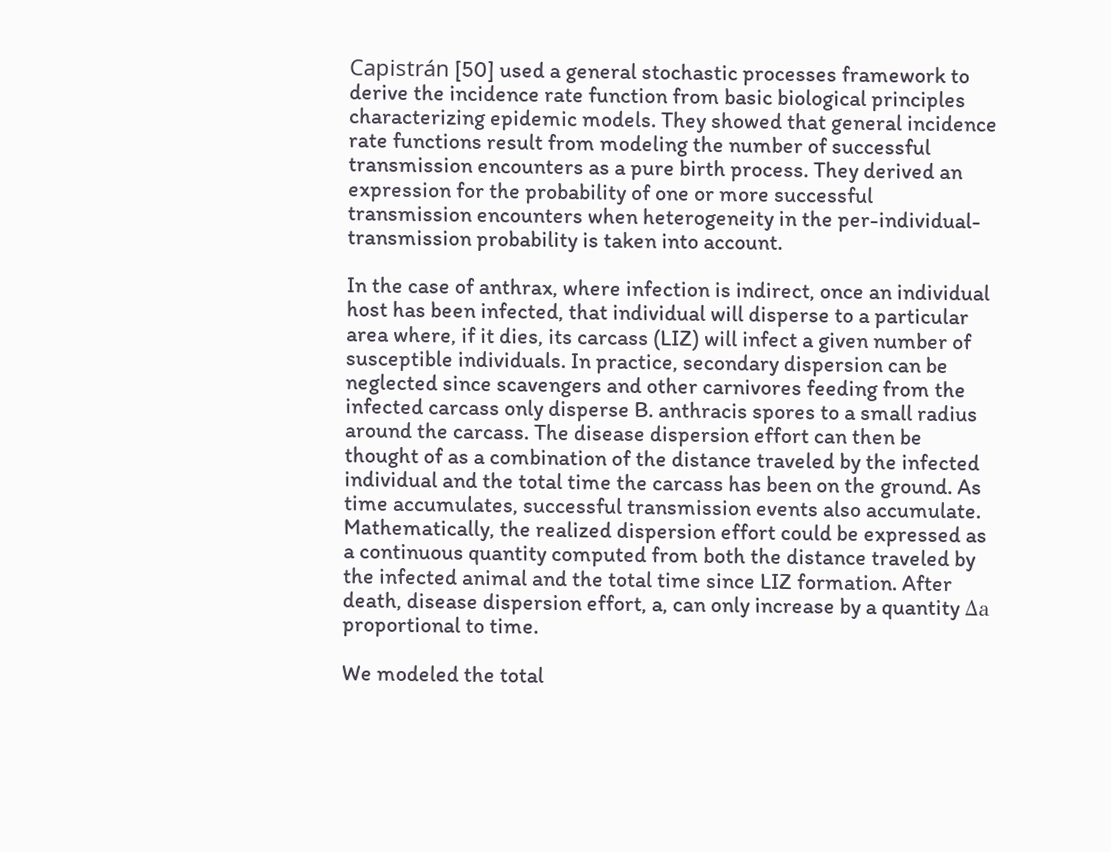Capistrán [50] used a general stochastic processes framework to derive the incidence rate function from basic biological principles characterizing epidemic models. They showed that general incidence rate functions result from modeling the number of successful transmission encounters as a pure birth process. They derived an expression for the probability of one or more successful transmission encounters when heterogeneity in the per-individual-transmission probability is taken into account.

In the case of anthrax, where infection is indirect, once an individual host has been infected, that individual will disperse to a particular area where, if it dies, its carcass (LIZ) will infect a given number of susceptible individuals. In practice, secondary dispersion can be neglected since scavengers and other carnivores feeding from the infected carcass only disperse B. anthracis spores to a small radius around the carcass. The disease dispersion effort can then be thought of as a combination of the distance traveled by the infected individual and the total time the carcass has been on the ground. As time accumulates, successful transmission events also accumulate. Mathematically, the realized dispersion effort could be expressed as a continuous quantity computed from both the distance traveled by the infected animal and the total time since LIZ formation. After death, disease dispersion effort, a, can only increase by a quantity Δa proportional to time.

We modeled the total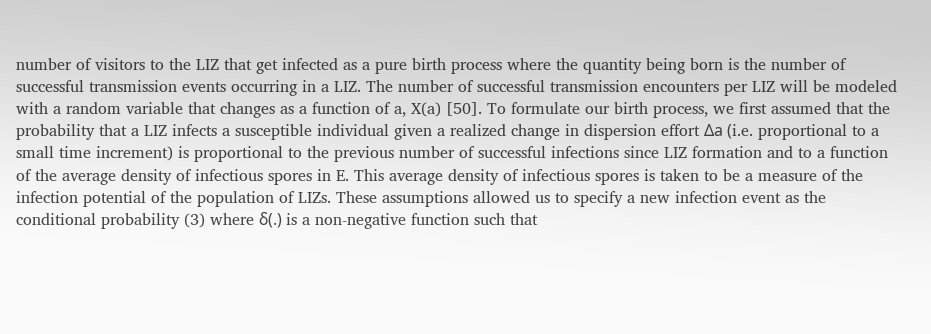number of visitors to the LIZ that get infected as a pure birth process where the quantity being born is the number of successful transmission events occurring in a LIZ. The number of successful transmission encounters per LIZ will be modeled with a random variable that changes as a function of a, X(a) [50]. To formulate our birth process, we first assumed that the probability that a LIZ infects a susceptible individual given a realized change in dispersion effort Δa (i.e. proportional to a small time increment) is proportional to the previous number of successful infections since LIZ formation and to a function of the average density of infectious spores in E. This average density of infectious spores is taken to be a measure of the infection potential of the population of LIZs. These assumptions allowed us to specify a new infection event as the conditional probability (3) where δ(.) is a non-negative function such that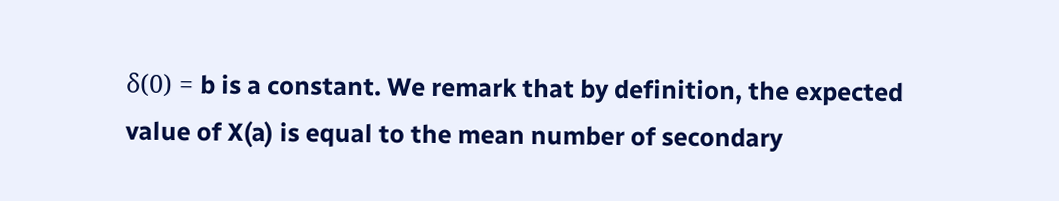δ(0) = b is a constant. We remark that by definition, the expected value of X(a) is equal to the mean number of secondary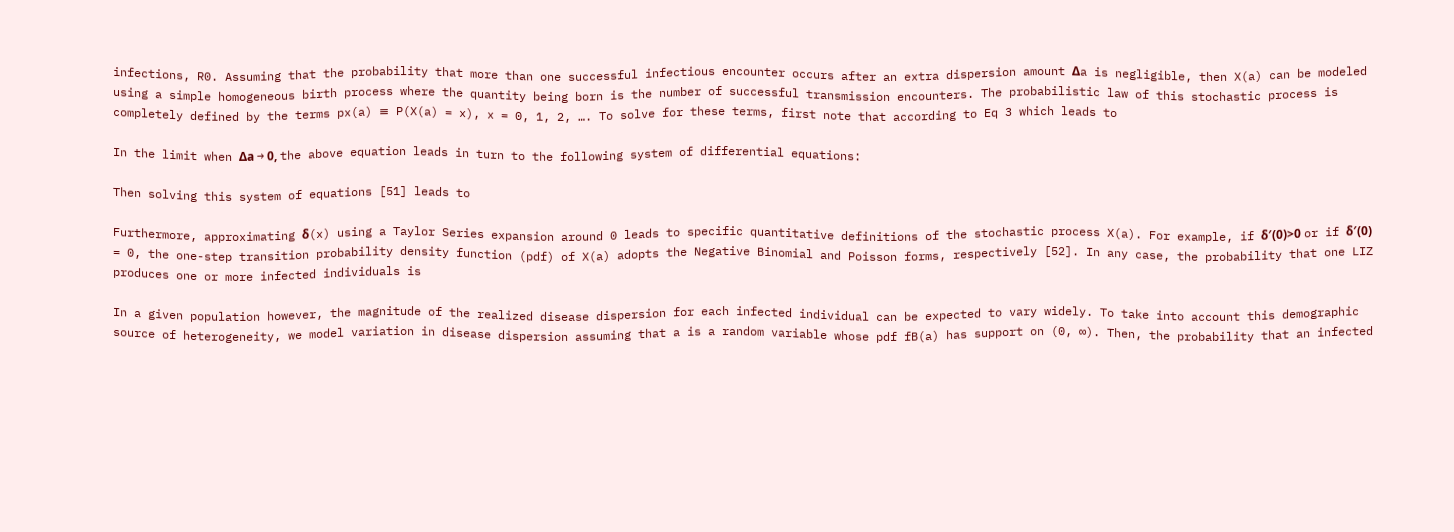infections, R0. Assuming that the probability that more than one successful infectious encounter occurs after an extra dispersion amount Δa is negligible, then X(a) can be modeled using a simple homogeneous birth process where the quantity being born is the number of successful transmission encounters. The probabilistic law of this stochastic process is completely defined by the terms px(a) ≡ P(X(a) = x), x = 0, 1, 2, …. To solve for these terms, first note that according to Eq 3 which leads to

In the limit when Δa → 0, the above equation leads in turn to the following system of differential equations:

Then solving this system of equations [51] leads to

Furthermore, approximating δ(x) using a Taylor Series expansion around 0 leads to specific quantitative definitions of the stochastic process X(a). For example, if δ′(0)>0 or if δ′(0) = 0, the one-step transition probability density function (pdf) of X(a) adopts the Negative Binomial and Poisson forms, respectively [52]. In any case, the probability that one LIZ produces one or more infected individuals is

In a given population however, the magnitude of the realized disease dispersion for each infected individual can be expected to vary widely. To take into account this demographic source of heterogeneity, we model variation in disease dispersion assuming that a is a random variable whose pdf fB(a) has support on (0, ∞). Then, the probability that an infected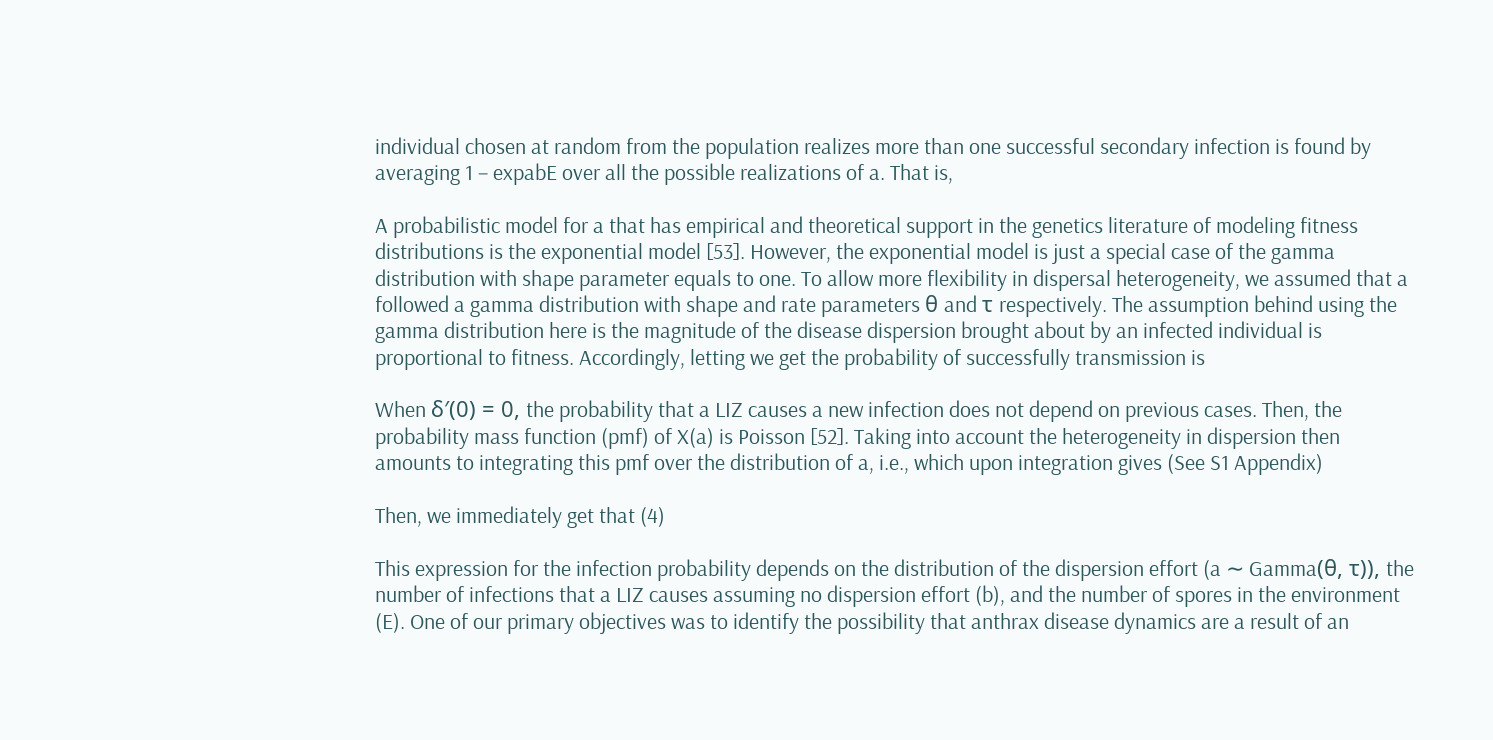individual chosen at random from the population realizes more than one successful secondary infection is found by averaging 1 − expabE over all the possible realizations of a. That is,

A probabilistic model for a that has empirical and theoretical support in the genetics literature of modeling fitness distributions is the exponential model [53]. However, the exponential model is just a special case of the gamma distribution with shape parameter equals to one. To allow more flexibility in dispersal heterogeneity, we assumed that a followed a gamma distribution with shape and rate parameters θ and τ respectively. The assumption behind using the gamma distribution here is the magnitude of the disease dispersion brought about by an infected individual is proportional to fitness. Accordingly, letting we get the probability of successfully transmission is

When δ′(0) = 0, the probability that a LIZ causes a new infection does not depend on previous cases. Then, the probability mass function (pmf) of X(a) is Poisson [52]. Taking into account the heterogeneity in dispersion then amounts to integrating this pmf over the distribution of a, i.e., which upon integration gives (See S1 Appendix)

Then, we immediately get that (4)

This expression for the infection probability depends on the distribution of the dispersion effort (a ∼ Gamma(θ, τ)), the number of infections that a LIZ causes assuming no dispersion effort (b), and the number of spores in the environment (E). One of our primary objectives was to identify the possibility that anthrax disease dynamics are a result of an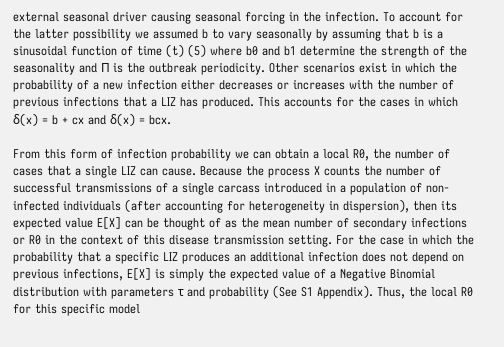external seasonal driver causing seasonal forcing in the infection. To account for the latter possibility we assumed b to vary seasonally by assuming that b is a sinusoidal function of time (t) (5) where b0 and b1 determine the strength of the seasonality and Π is the outbreak periodicity. Other scenarios exist in which the probability of a new infection either decreases or increases with the number of previous infections that a LIZ has produced. This accounts for the cases in which δ(x) = b + cx and δ(x) = bcx.

From this form of infection probability we can obtain a local R0, the number of cases that a single LIZ can cause. Because the process X counts the number of successful transmissions of a single carcass introduced in a population of non-infected individuals (after accounting for heterogeneity in dispersion), then its expected value E[X] can be thought of as the mean number of secondary infections or R0 in the context of this disease transmission setting. For the case in which the probability that a specific LIZ produces an additional infection does not depend on previous infections, E[X] is simply the expected value of a Negative Binomial distribution with parameters τ and probability (See S1 Appendix). Thus, the local R0 for this specific model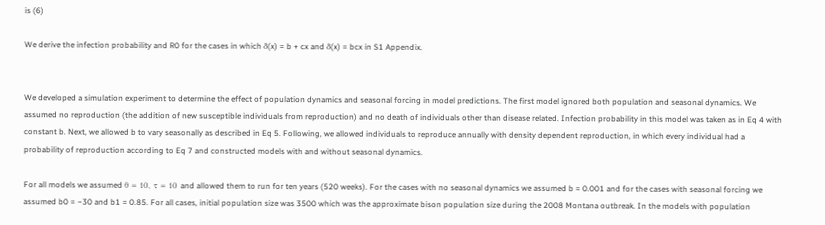is (6)

We derive the infection probability and R0 for the cases in which δ(x) = b + cx and δ(x) = bcx in S1 Appendix.


We developed a simulation experiment to determine the effect of population dynamics and seasonal forcing in model predictions. The first model ignored both population and seasonal dynamics. We assumed no reproduction (the addition of new susceptible individuals from reproduction) and no death of individuals other than disease related. Infection probability in this model was taken as in Eq 4 with constant b. Next, we allowed b to vary seasonally as described in Eq 5. Following, we allowed individuals to reproduce annually with density dependent reproduction, in which every individual had a probability of reproduction according to Eq 7 and constructed models with and without seasonal dynamics.

For all models we assumed θ = 10, τ = 10 and allowed them to run for ten years (520 weeks). For the cases with no seasonal dynamics we assumed b = 0.001 and for the cases with seasonal forcing we assumed b0 = −30 and b1 = 0.85. For all cases, initial population size was 3500 which was the approximate bison population size during the 2008 Montana outbreak. In the models with population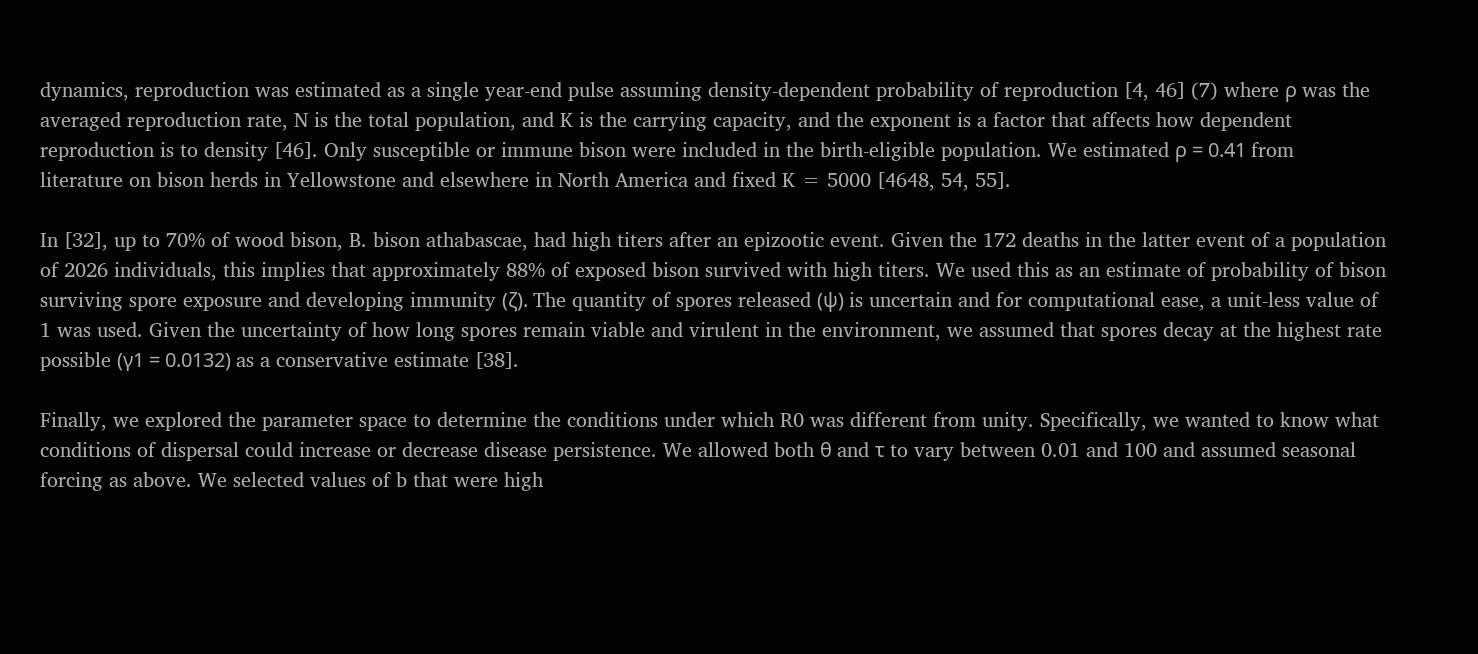dynamics, reproduction was estimated as a single year-end pulse assuming density-dependent probability of reproduction [4, 46] (7) where ρ was the averaged reproduction rate, N is the total population, and K is the carrying capacity, and the exponent is a factor that affects how dependent reproduction is to density [46]. Only susceptible or immune bison were included in the birth-eligible population. We estimated ρ = 0.41 from literature on bison herds in Yellowstone and elsewhere in North America and fixed K = 5000 [4648, 54, 55].

In [32], up to 70% of wood bison, B. bison athabascae, had high titers after an epizootic event. Given the 172 deaths in the latter event of a population of 2026 individuals, this implies that approximately 88% of exposed bison survived with high titers. We used this as an estimate of probability of bison surviving spore exposure and developing immunity (ζ). The quantity of spores released (ψ) is uncertain and for computational ease, a unit-less value of 1 was used. Given the uncertainty of how long spores remain viable and virulent in the environment, we assumed that spores decay at the highest rate possible (γ1 = 0.0132) as a conservative estimate [38].

Finally, we explored the parameter space to determine the conditions under which R0 was different from unity. Specifically, we wanted to know what conditions of dispersal could increase or decrease disease persistence. We allowed both θ and τ to vary between 0.01 and 100 and assumed seasonal forcing as above. We selected values of b that were high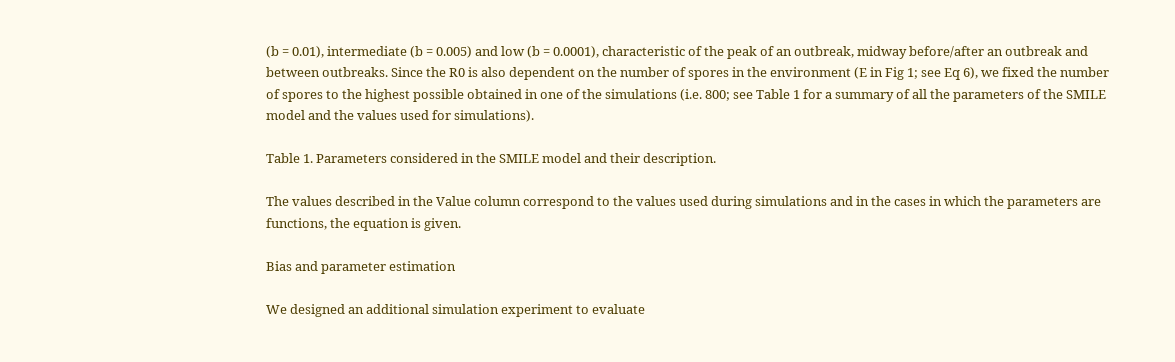(b = 0.01), intermediate (b = 0.005) and low (b = 0.0001), characteristic of the peak of an outbreak, midway before/after an outbreak and between outbreaks. Since the R0 is also dependent on the number of spores in the environment (E in Fig 1; see Eq 6), we fixed the number of spores to the highest possible obtained in one of the simulations (i.e. 800; see Table 1 for a summary of all the parameters of the SMILE model and the values used for simulations).

Table 1. Parameters considered in the SMILE model and their description.

The values described in the Value column correspond to the values used during simulations and in the cases in which the parameters are functions, the equation is given.

Bias and parameter estimation

We designed an additional simulation experiment to evaluate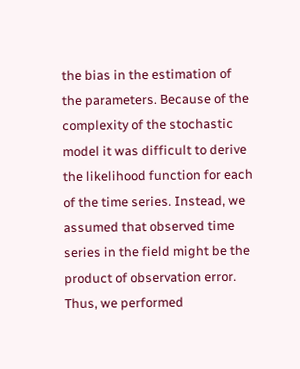the bias in the estimation of the parameters. Because of the complexity of the stochastic model it was difficult to derive the likelihood function for each of the time series. Instead, we assumed that observed time series in the field might be the product of observation error. Thus, we performed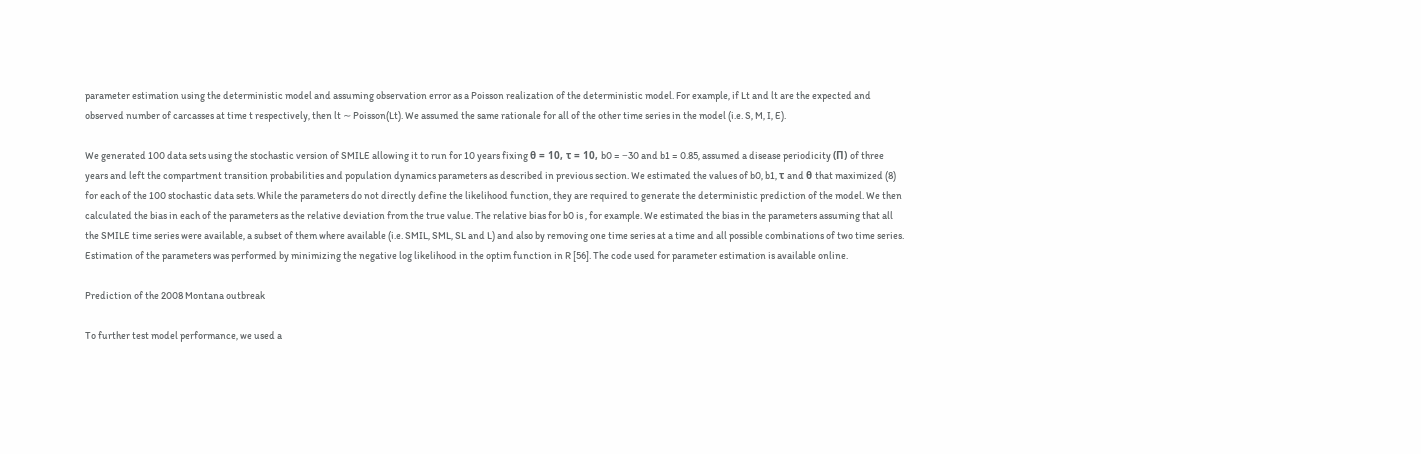parameter estimation using the deterministic model and assuming observation error as a Poisson realization of the deterministic model. For example, if Lt and lt are the expected and observed number of carcasses at time t respectively, then lt ∼ Poisson(Lt). We assumed the same rationale for all of the other time series in the model (i.e. S, M, I, E).

We generated 100 data sets using the stochastic version of SMILE allowing it to run for 10 years fixing θ = 10, τ = 10, b0 = −30 and b1 = 0.85, assumed a disease periodicity (Π) of three years and left the compartment transition probabilities and population dynamics parameters as described in previous section. We estimated the values of b0, b1, τ and θ that maximized (8) for each of the 100 stochastic data sets. While the parameters do not directly define the likelihood function, they are required to generate the deterministic prediction of the model. We then calculated the bias in each of the parameters as the relative deviation from the true value. The relative bias for b0 is , for example. We estimated the bias in the parameters assuming that all the SMILE time series were available, a subset of them where available (i.e. SMIL, SML, SL and L) and also by removing one time series at a time and all possible combinations of two time series. Estimation of the parameters was performed by minimizing the negative log likelihood in the optim function in R [56]. The code used for parameter estimation is available online.

Prediction of the 2008 Montana outbreak

To further test model performance, we used a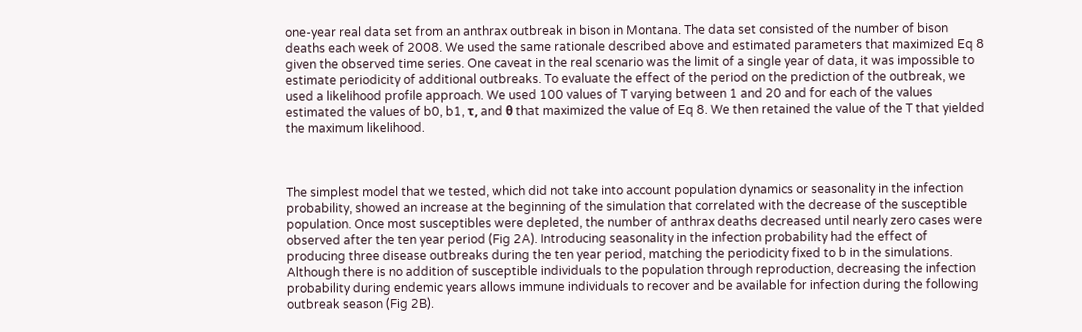one-year real data set from an anthrax outbreak in bison in Montana. The data set consisted of the number of bison deaths each week of 2008. We used the same rationale described above and estimated parameters that maximized Eq 8 given the observed time series. One caveat in the real scenario was the limit of a single year of data, it was impossible to estimate periodicity of additional outbreaks. To evaluate the effect of the period on the prediction of the outbreak, we used a likelihood profile approach. We used 100 values of T varying between 1 and 20 and for each of the values estimated the values of b0, b1, τ, and θ that maximized the value of Eq 8. We then retained the value of the T that yielded the maximum likelihood.



The simplest model that we tested, which did not take into account population dynamics or seasonality in the infection probability, showed an increase at the beginning of the simulation that correlated with the decrease of the susceptible population. Once most susceptibles were depleted, the number of anthrax deaths decreased until nearly zero cases were observed after the ten year period (Fig 2A). Introducing seasonality in the infection probability had the effect of producing three disease outbreaks during the ten year period, matching the periodicity fixed to b in the simulations. Although there is no addition of susceptible individuals to the population through reproduction, decreasing the infection probability during endemic years allows immune individuals to recover and be available for infection during the following outbreak season (Fig 2B).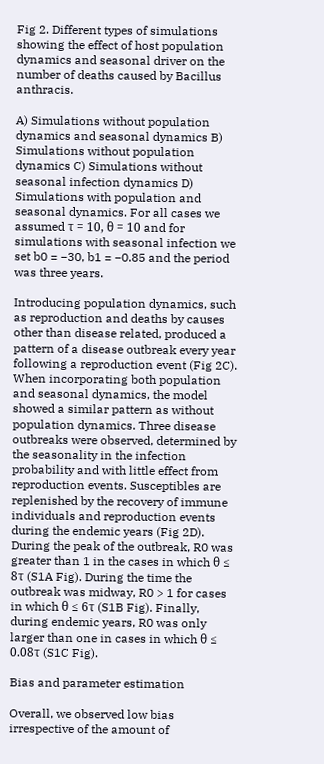Fig 2. Different types of simulations showing the effect of host population dynamics and seasonal driver on the number of deaths caused by Bacillus anthracis.

A) Simulations without population dynamics and seasonal dynamics B) Simulations without population dynamics C) Simulations without seasonal infection dynamics D) Simulations with population and seasonal dynamics. For all cases we assumed τ = 10, θ = 10 and for simulations with seasonal infection we set b0 = −30, b1 = −0.85 and the period was three years.

Introducing population dynamics, such as reproduction and deaths by causes other than disease related, produced a pattern of a disease outbreak every year following a reproduction event (Fig 2C). When incorporating both population and seasonal dynamics, the model showed a similar pattern as without population dynamics. Three disease outbreaks were observed, determined by the seasonality in the infection probability and with little effect from reproduction events. Susceptibles are replenished by the recovery of immune individuals and reproduction events during the endemic years (Fig 2D). During the peak of the outbreak, R0 was greater than 1 in the cases in which θ ≤ 8τ (S1A Fig). During the time the outbreak was midway, R0 > 1 for cases in which θ ≤ 6τ (S1B Fig). Finally, during endemic years, R0 was only larger than one in cases in which θ ≤ 0.08τ (S1C Fig).

Bias and parameter estimation

Overall, we observed low bias irrespective of the amount of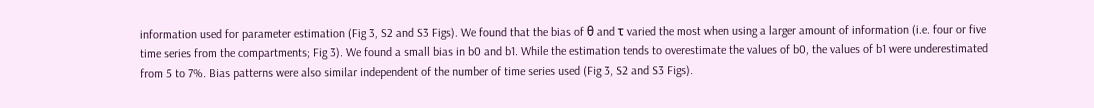information used for parameter estimation (Fig 3, S2 and S3 Figs). We found that the bias of θ and τ varied the most when using a larger amount of information (i.e. four or five time series from the compartments; Fig 3). We found a small bias in b0 and b1. While the estimation tends to overestimate the values of b0, the values of b1 were underestimated from 5 to 7%. Bias patterns were also similar independent of the number of time series used (Fig 3, S2 and S3 Figs).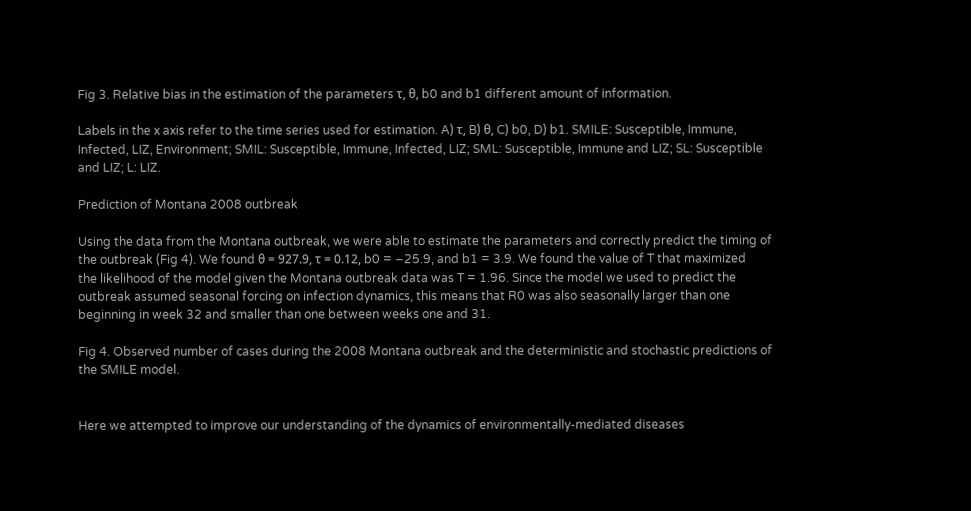Fig 3. Relative bias in the estimation of the parameters τ, θ, b0 and b1 different amount of information.

Labels in the x axis refer to the time series used for estimation. A) τ, B) θ, C) b0, D) b1. SMILE: Susceptible, Immune, Infected, LIZ, Environment; SMIL: Susceptible, Immune, Infected, LIZ; SML: Susceptible, Immune and LIZ; SL: Susceptible and LIZ; L: LIZ.

Prediction of Montana 2008 outbreak

Using the data from the Montana outbreak, we were able to estimate the parameters and correctly predict the timing of the outbreak (Fig 4). We found θ = 927.9, τ = 0.12, b0 = −25.9, and b1 = 3.9. We found the value of T that maximized the likelihood of the model given the Montana outbreak data was T = 1.96. Since the model we used to predict the outbreak assumed seasonal forcing on infection dynamics, this means that R0 was also seasonally larger than one beginning in week 32 and smaller than one between weeks one and 31.

Fig 4. Observed number of cases during the 2008 Montana outbreak and the deterministic and stochastic predictions of the SMILE model.


Here we attempted to improve our understanding of the dynamics of environmentally-mediated diseases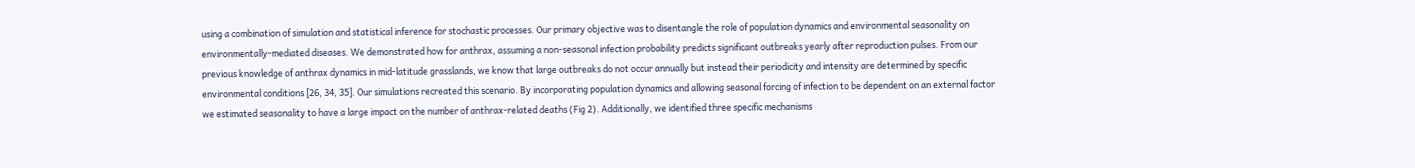using a combination of simulation and statistical inference for stochastic processes. Our primary objective was to disentangle the role of population dynamics and environmental seasonality on environmentally-mediated diseases. We demonstrated how for anthrax, assuming a non-seasonal infection probability predicts significant outbreaks yearly after reproduction pulses. From our previous knowledge of anthrax dynamics in mid-latitude grasslands, we know that large outbreaks do not occur annually but instead their periodicity and intensity are determined by specific environmental conditions [26, 34, 35]. Our simulations recreated this scenario. By incorporating population dynamics and allowing seasonal forcing of infection to be dependent on an external factor we estimated seasonality to have a large impact on the number of anthrax-related deaths (Fig 2). Additionally, we identified three specific mechanisms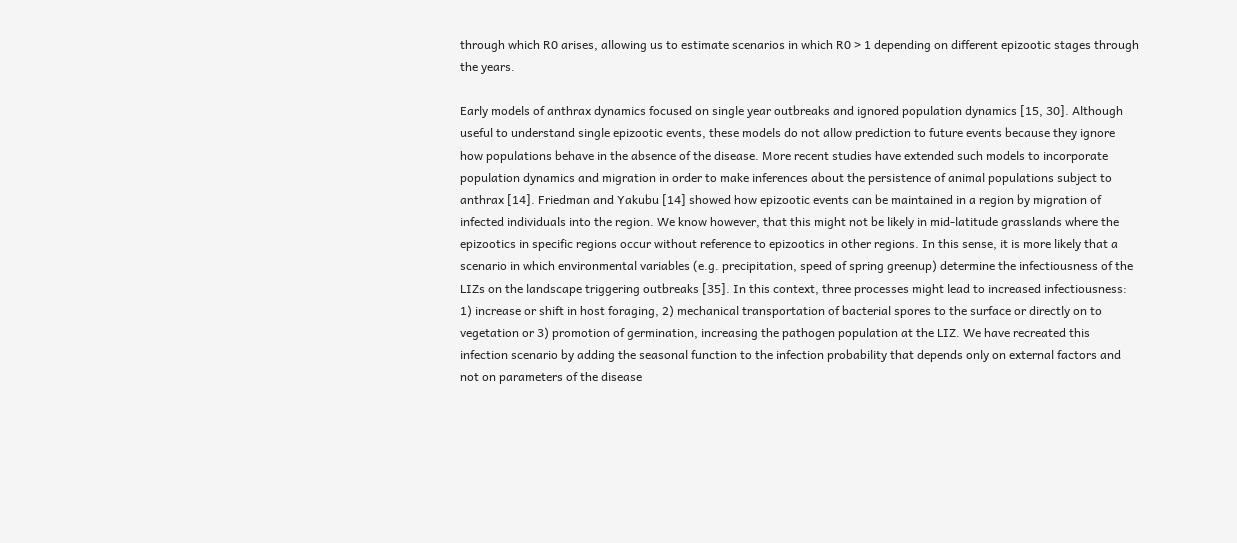through which R0 arises, allowing us to estimate scenarios in which R0 > 1 depending on different epizootic stages through the years.

Early models of anthrax dynamics focused on single year outbreaks and ignored population dynamics [15, 30]. Although useful to understand single epizootic events, these models do not allow prediction to future events because they ignore how populations behave in the absence of the disease. More recent studies have extended such models to incorporate population dynamics and migration in order to make inferences about the persistence of animal populations subject to anthrax [14]. Friedman and Yakubu [14] showed how epizootic events can be maintained in a region by migration of infected individuals into the region. We know however, that this might not be likely in mid-latitude grasslands where the epizootics in specific regions occur without reference to epizootics in other regions. In this sense, it is more likely that a scenario in which environmental variables (e.g. precipitation, speed of spring greenup) determine the infectiousness of the LIZs on the landscape triggering outbreaks [35]. In this context, three processes might lead to increased infectiousness: 1) increase or shift in host foraging, 2) mechanical transportation of bacterial spores to the surface or directly on to vegetation or 3) promotion of germination, increasing the pathogen population at the LIZ. We have recreated this infection scenario by adding the seasonal function to the infection probability that depends only on external factors and not on parameters of the disease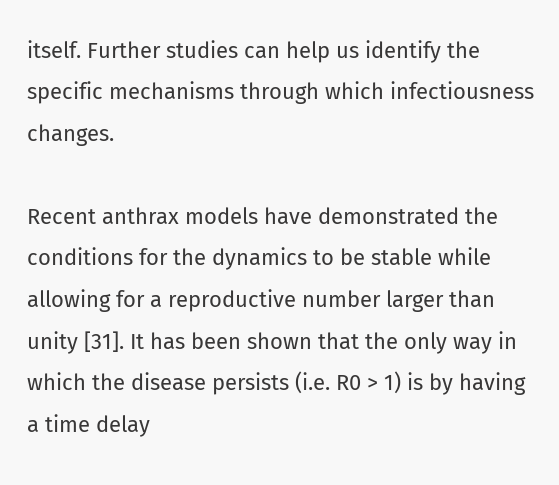itself. Further studies can help us identify the specific mechanisms through which infectiousness changes.

Recent anthrax models have demonstrated the conditions for the dynamics to be stable while allowing for a reproductive number larger than unity [31]. It has been shown that the only way in which the disease persists (i.e. R0 > 1) is by having a time delay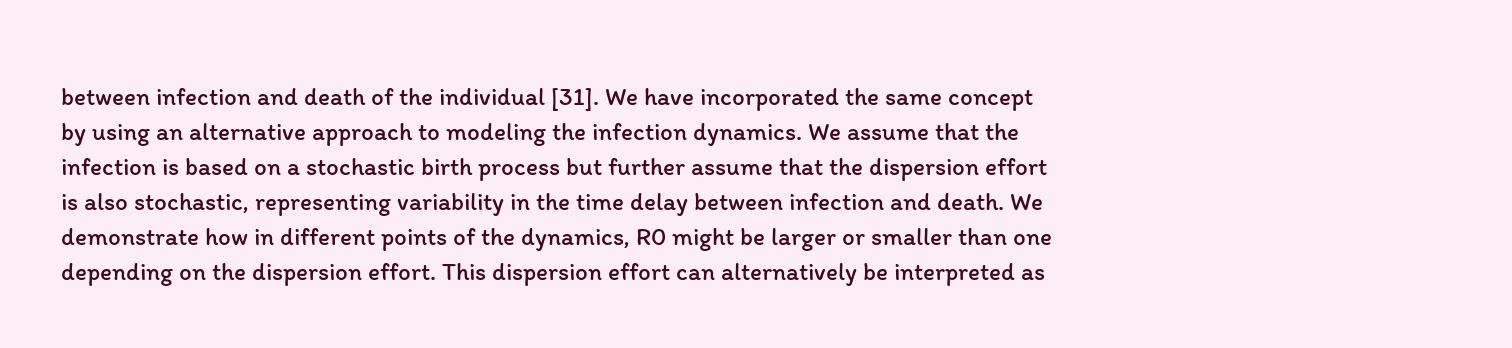between infection and death of the individual [31]. We have incorporated the same concept by using an alternative approach to modeling the infection dynamics. We assume that the infection is based on a stochastic birth process but further assume that the dispersion effort is also stochastic, representing variability in the time delay between infection and death. We demonstrate how in different points of the dynamics, R0 might be larger or smaller than one depending on the dispersion effort. This dispersion effort can alternatively be interpreted as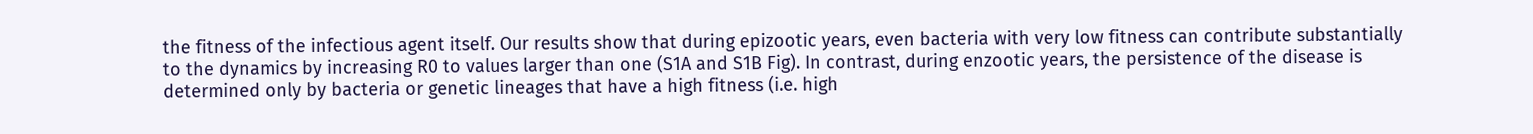the fitness of the infectious agent itself. Our results show that during epizootic years, even bacteria with very low fitness can contribute substantially to the dynamics by increasing R0 to values larger than one (S1A and S1B Fig). In contrast, during enzootic years, the persistence of the disease is determined only by bacteria or genetic lineages that have a high fitness (i.e. high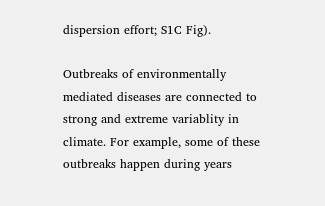dispersion effort; S1C Fig).

Outbreaks of environmentally mediated diseases are connected to strong and extreme variablity in climate. For example, some of these outbreaks happen during years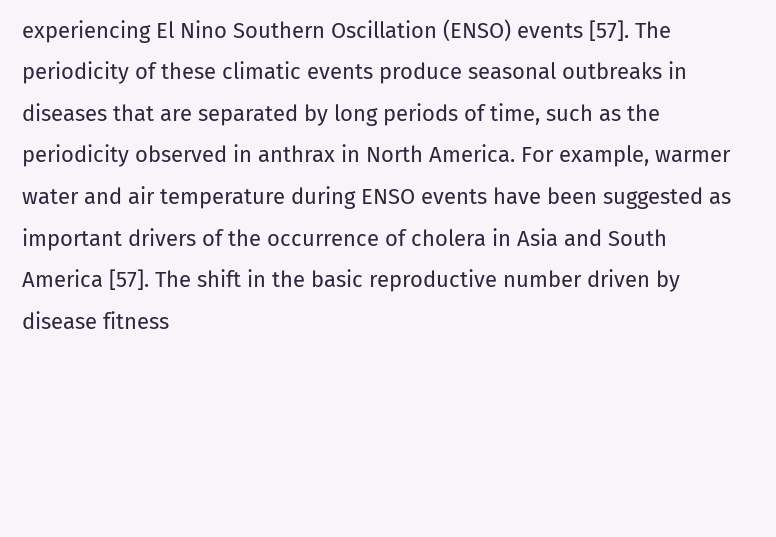experiencing El Nino Southern Oscillation (ENSO) events [57]. The periodicity of these climatic events produce seasonal outbreaks in diseases that are separated by long periods of time, such as the periodicity observed in anthrax in North America. For example, warmer water and air temperature during ENSO events have been suggested as important drivers of the occurrence of cholera in Asia and South America [57]. The shift in the basic reproductive number driven by disease fitness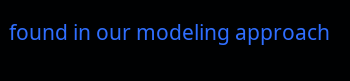found in our modeling approach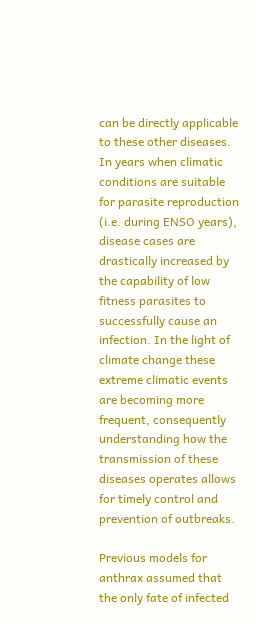can be directly applicable to these other diseases. In years when climatic conditions are suitable for parasite reproduction (i.e. during ENSO years), disease cases are drastically increased by the capability of low fitness parasites to successfully cause an infection. In the light of climate change these extreme climatic events are becoming more frequent, consequently understanding how the transmission of these diseases operates allows for timely control and prevention of outbreaks.

Previous models for anthrax assumed that the only fate of infected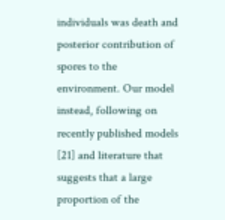individuals was death and posterior contribution of spores to the environment. Our model instead, following on recently published models [21] and literature that suggests that a large proportion of the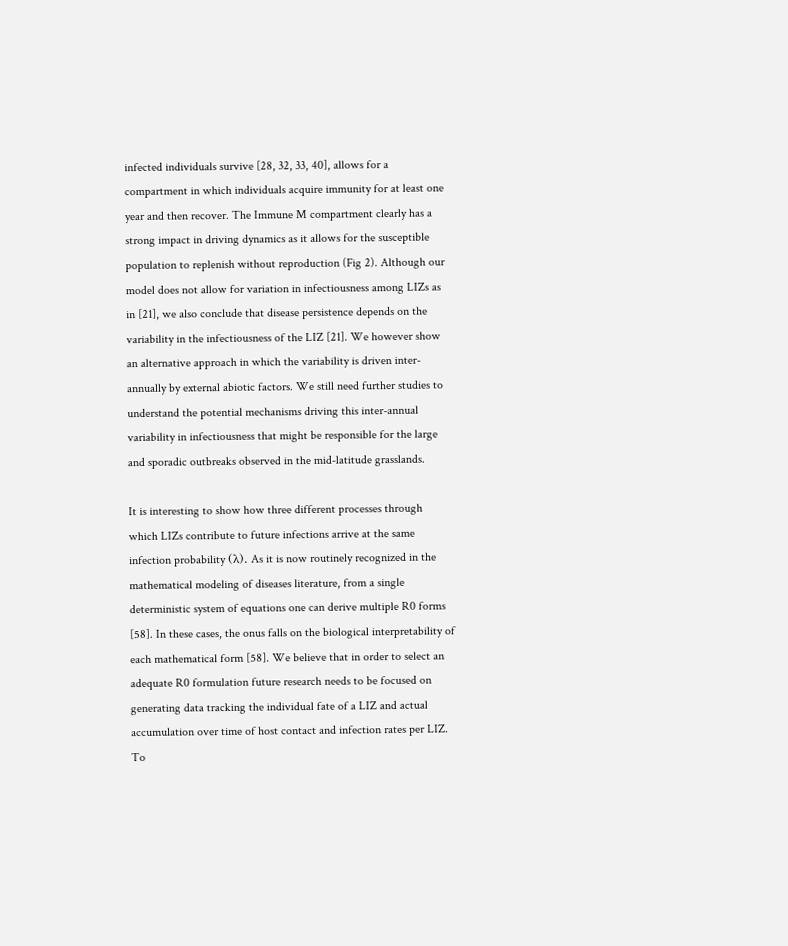infected individuals survive [28, 32, 33, 40], allows for a compartment in which individuals acquire immunity for at least one year and then recover. The Immune M compartment clearly has a strong impact in driving dynamics as it allows for the susceptible population to replenish without reproduction (Fig 2). Although our model does not allow for variation in infectiousness among LIZs as in [21], we also conclude that disease persistence depends on the variability in the infectiousness of the LIZ [21]. We however show an alternative approach in which the variability is driven inter-annually by external abiotic factors. We still need further studies to understand the potential mechanisms driving this inter-annual variability in infectiousness that might be responsible for the large and sporadic outbreaks observed in the mid-latitude grasslands.

It is interesting to show how three different processes through which LIZs contribute to future infections arrive at the same infection probability (λ). As it is now routinely recognized in the mathematical modeling of diseases literature, from a single deterministic system of equations one can derive multiple R0 forms [58]. In these cases, the onus falls on the biological interpretability of each mathematical form [58]. We believe that in order to select an adequate R0 formulation future research needs to be focused on generating data tracking the individual fate of a LIZ and actual accumulation over time of host contact and infection rates per LIZ. To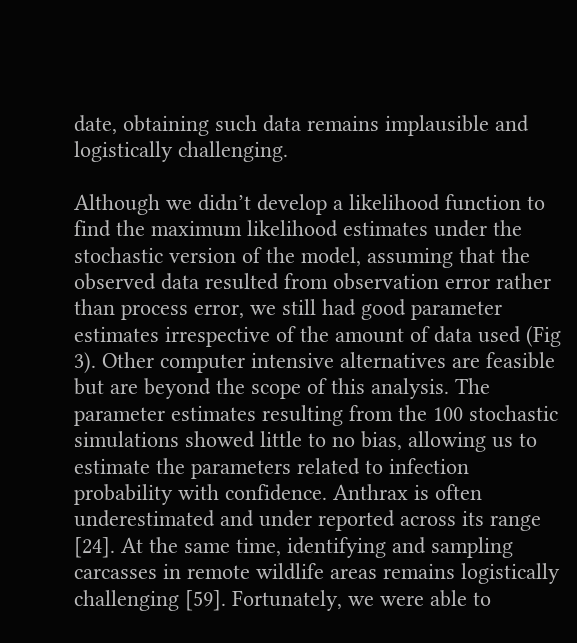date, obtaining such data remains implausible and logistically challenging.

Although we didn’t develop a likelihood function to find the maximum likelihood estimates under the stochastic version of the model, assuming that the observed data resulted from observation error rather than process error, we still had good parameter estimates irrespective of the amount of data used (Fig 3). Other computer intensive alternatives are feasible but are beyond the scope of this analysis. The parameter estimates resulting from the 100 stochastic simulations showed little to no bias, allowing us to estimate the parameters related to infection probability with confidence. Anthrax is often underestimated and under reported across its range [24]. At the same time, identifying and sampling carcasses in remote wildlife areas remains logistically challenging [59]. Fortunately, we were able to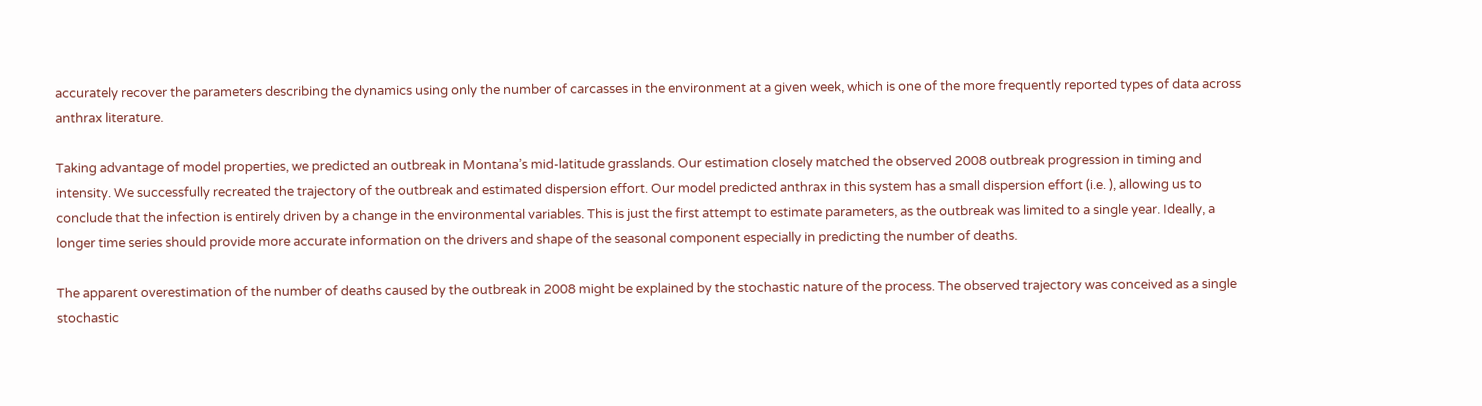accurately recover the parameters describing the dynamics using only the number of carcasses in the environment at a given week, which is one of the more frequently reported types of data across anthrax literature.

Taking advantage of model properties, we predicted an outbreak in Montana’s mid-latitude grasslands. Our estimation closely matched the observed 2008 outbreak progression in timing and intensity. We successfully recreated the trajectory of the outbreak and estimated dispersion effort. Our model predicted anthrax in this system has a small dispersion effort (i.e. ), allowing us to conclude that the infection is entirely driven by a change in the environmental variables. This is just the first attempt to estimate parameters, as the outbreak was limited to a single year. Ideally, a longer time series should provide more accurate information on the drivers and shape of the seasonal component especially in predicting the number of deaths.

The apparent overestimation of the number of deaths caused by the outbreak in 2008 might be explained by the stochastic nature of the process. The observed trajectory was conceived as a single stochastic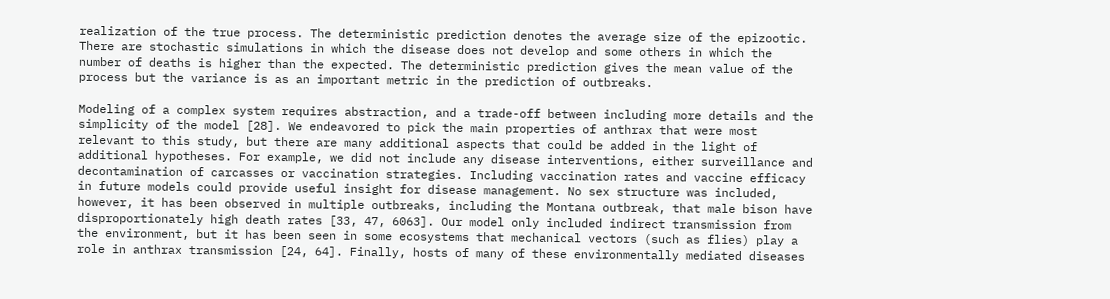realization of the true process. The deterministic prediction denotes the average size of the epizootic. There are stochastic simulations in which the disease does not develop and some others in which the number of deaths is higher than the expected. The deterministic prediction gives the mean value of the process but the variance is as an important metric in the prediction of outbreaks.

Modeling of a complex system requires abstraction, and a trade-off between including more details and the simplicity of the model [28]. We endeavored to pick the main properties of anthrax that were most relevant to this study, but there are many additional aspects that could be added in the light of additional hypotheses. For example, we did not include any disease interventions, either surveillance and decontamination of carcasses or vaccination strategies. Including vaccination rates and vaccine efficacy in future models could provide useful insight for disease management. No sex structure was included, however, it has been observed in multiple outbreaks, including the Montana outbreak, that male bison have disproportionately high death rates [33, 47, 6063]. Our model only included indirect transmission from the environment, but it has been seen in some ecosystems that mechanical vectors (such as flies) play a role in anthrax transmission [24, 64]. Finally, hosts of many of these environmentally mediated diseases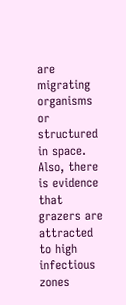are migrating organisms or structured in space. Also, there is evidence that grazers are attracted to high infectious zones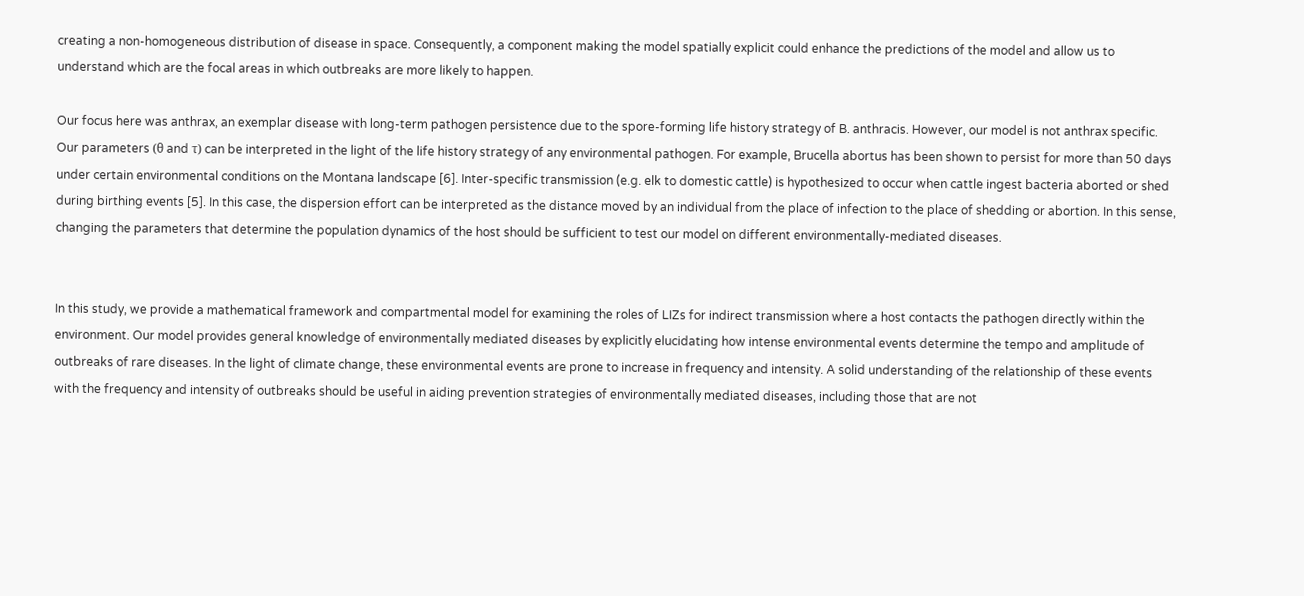creating a non-homogeneous distribution of disease in space. Consequently, a component making the model spatially explicit could enhance the predictions of the model and allow us to understand which are the focal areas in which outbreaks are more likely to happen.

Our focus here was anthrax, an exemplar disease with long-term pathogen persistence due to the spore-forming life history strategy of B. anthracis. However, our model is not anthrax specific. Our parameters (θ and τ) can be interpreted in the light of the life history strategy of any environmental pathogen. For example, Brucella abortus has been shown to persist for more than 50 days under certain environmental conditions on the Montana landscape [6]. Inter-specific transmission (e.g. elk to domestic cattle) is hypothesized to occur when cattle ingest bacteria aborted or shed during birthing events [5]. In this case, the dispersion effort can be interpreted as the distance moved by an individual from the place of infection to the place of shedding or abortion. In this sense, changing the parameters that determine the population dynamics of the host should be sufficient to test our model on different environmentally-mediated diseases.


In this study, we provide a mathematical framework and compartmental model for examining the roles of LIZs for indirect transmission where a host contacts the pathogen directly within the environment. Our model provides general knowledge of environmentally mediated diseases by explicitly elucidating how intense environmental events determine the tempo and amplitude of outbreaks of rare diseases. In the light of climate change, these environmental events are prone to increase in frequency and intensity. A solid understanding of the relationship of these events with the frequency and intensity of outbreaks should be useful in aiding prevention strategies of environmentally mediated diseases, including those that are not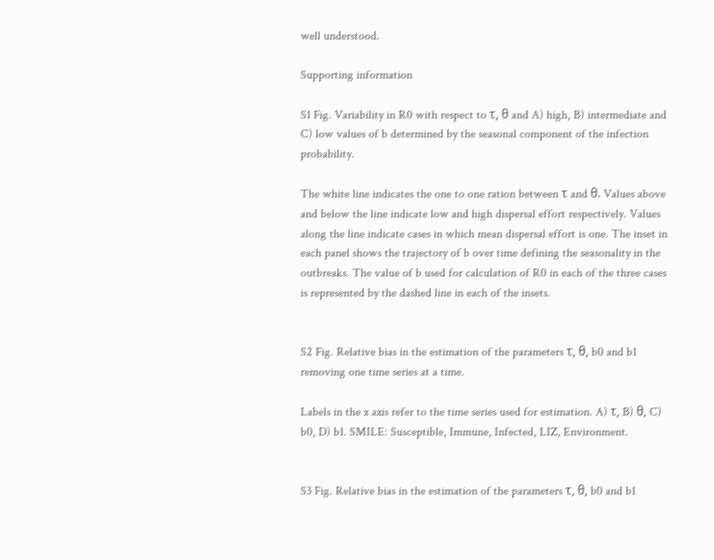well understood.

Supporting information

S1 Fig. Variability in R0 with respect to τ, θ and A) high, B) intermediate and C) low values of b determined by the seasonal component of the infection probability.

The white line indicates the one to one ration between τ and θ. Values above and below the line indicate low and high dispersal effort respectively. Values along the line indicate cases in which mean dispersal effort is one. The inset in each panel shows the trajectory of b over time defining the seasonality in the outbreaks. The value of b used for calculation of R0 in each of the three cases is represented by the dashed line in each of the insets.


S2 Fig. Relative bias in the estimation of the parameters τ, θ, b0 and b1 removing one time series at a time.

Labels in the x axis refer to the time series used for estimation. A) τ, B) θ, C) b0, D) b1. SMILE: Susceptible, Immune, Infected, LIZ, Environment.


S3 Fig. Relative bias in the estimation of the parameters τ, θ, b0 and b1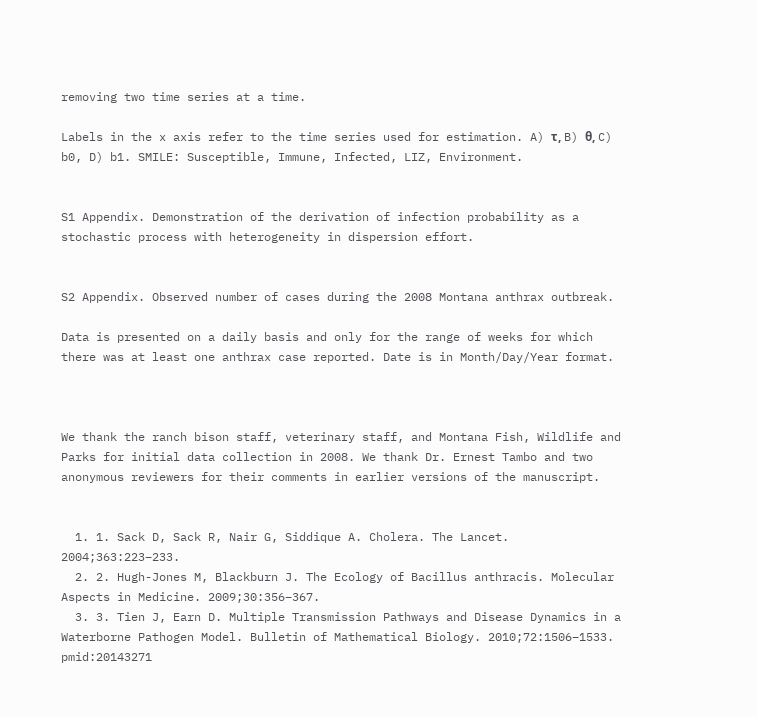removing two time series at a time.

Labels in the x axis refer to the time series used for estimation. A) τ, B) θ, C) b0, D) b1. SMILE: Susceptible, Immune, Infected, LIZ, Environment.


S1 Appendix. Demonstration of the derivation of infection probability as a stochastic process with heterogeneity in dispersion effort.


S2 Appendix. Observed number of cases during the 2008 Montana anthrax outbreak.

Data is presented on a daily basis and only for the range of weeks for which there was at least one anthrax case reported. Date is in Month/Day/Year format.



We thank the ranch bison staff, veterinary staff, and Montana Fish, Wildlife and Parks for initial data collection in 2008. We thank Dr. Ernest Tambo and two anonymous reviewers for their comments in earlier versions of the manuscript.


  1. 1. Sack D, Sack R, Nair G, Siddique A. Cholera. The Lancet. 2004;363:223–233.
  2. 2. Hugh-Jones M, Blackburn J. The Ecology of Bacillus anthracis. Molecular Aspects in Medicine. 2009;30:356–367.
  3. 3. Tien J, Earn D. Multiple Transmission Pathways and Disease Dynamics in a Waterborne Pathogen Model. Bulletin of Mathematical Biology. 2010;72:1506–1533. pmid:20143271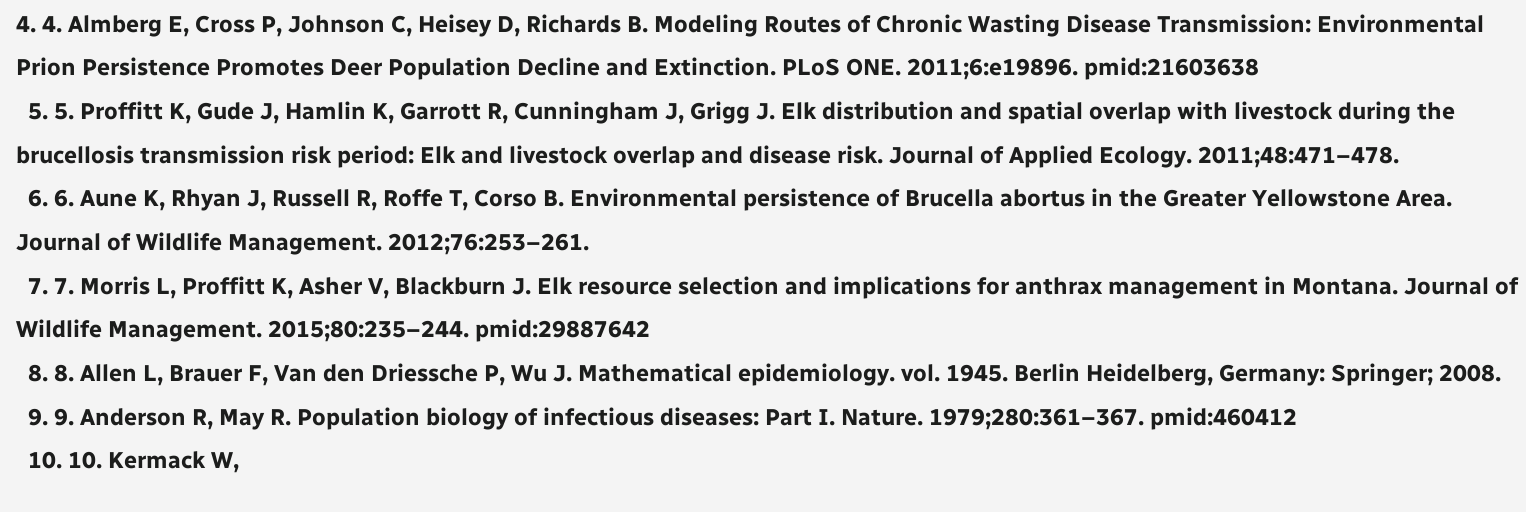4. 4. Almberg E, Cross P, Johnson C, Heisey D, Richards B. Modeling Routes of Chronic Wasting Disease Transmission: Environmental Prion Persistence Promotes Deer Population Decline and Extinction. PLoS ONE. 2011;6:e19896. pmid:21603638
  5. 5. Proffitt K, Gude J, Hamlin K, Garrott R, Cunningham J, Grigg J. Elk distribution and spatial overlap with livestock during the brucellosis transmission risk period: Elk and livestock overlap and disease risk. Journal of Applied Ecology. 2011;48:471–478.
  6. 6. Aune K, Rhyan J, Russell R, Roffe T, Corso B. Environmental persistence of Brucella abortus in the Greater Yellowstone Area. Journal of Wildlife Management. 2012;76:253–261.
  7. 7. Morris L, Proffitt K, Asher V, Blackburn J. Elk resource selection and implications for anthrax management in Montana. Journal of Wildlife Management. 2015;80:235–244. pmid:29887642
  8. 8. Allen L, Brauer F, Van den Driessche P, Wu J. Mathematical epidemiology. vol. 1945. Berlin Heidelberg, Germany: Springer; 2008.
  9. 9. Anderson R, May R. Population biology of infectious diseases: Part I. Nature. 1979;280:361–367. pmid:460412
  10. 10. Kermack W,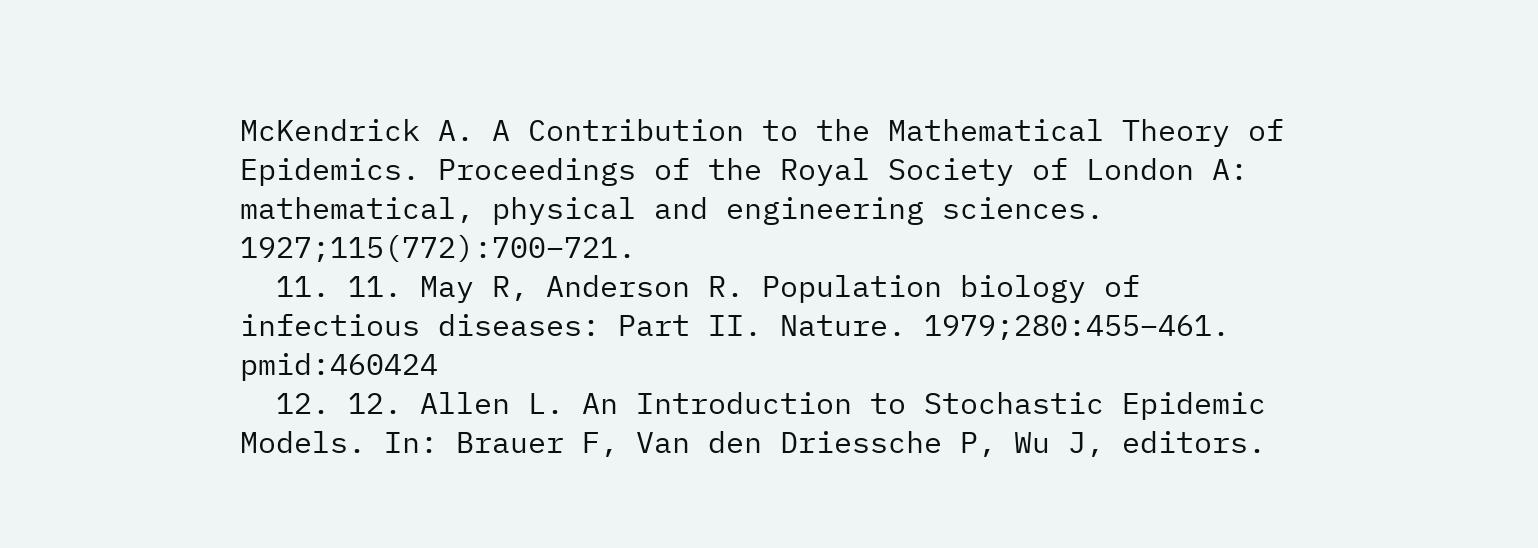McKendrick A. A Contribution to the Mathematical Theory of Epidemics. Proceedings of the Royal Society of London A: mathematical, physical and engineering sciences. 1927;115(772):700–721.
  11. 11. May R, Anderson R. Population biology of infectious diseases: Part II. Nature. 1979;280:455–461. pmid:460424
  12. 12. Allen L. An Introduction to Stochastic Epidemic Models. In: Brauer F, Van den Driessche P, Wu J, editors.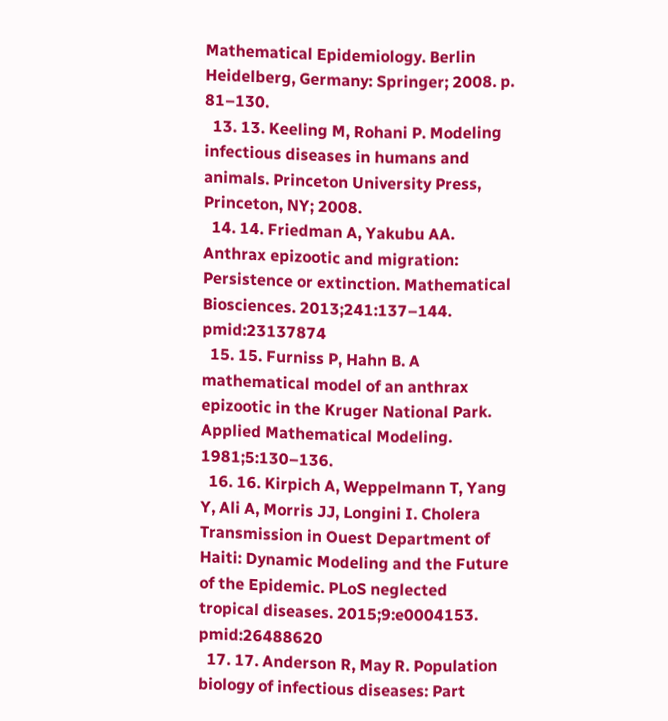Mathematical Epidemiology. Berlin Heidelberg, Germany: Springer; 2008. p. 81–130.
  13. 13. Keeling M, Rohani P. Modeling infectious diseases in humans and animals. Princeton University Press, Princeton, NY; 2008.
  14. 14. Friedman A, Yakubu AA. Anthrax epizootic and migration: Persistence or extinction. Mathematical Biosciences. 2013;241:137–144. pmid:23137874
  15. 15. Furniss P, Hahn B. A mathematical model of an anthrax epizootic in the Kruger National Park. Applied Mathematical Modeling. 1981;5:130–136.
  16. 16. Kirpich A, Weppelmann T, Yang Y, Ali A, Morris JJ, Longini I. Cholera Transmission in Ouest Department of Haiti: Dynamic Modeling and the Future of the Epidemic. PLoS neglected tropical diseases. 2015;9:e0004153. pmid:26488620
  17. 17. Anderson R, May R. Population biology of infectious diseases: Part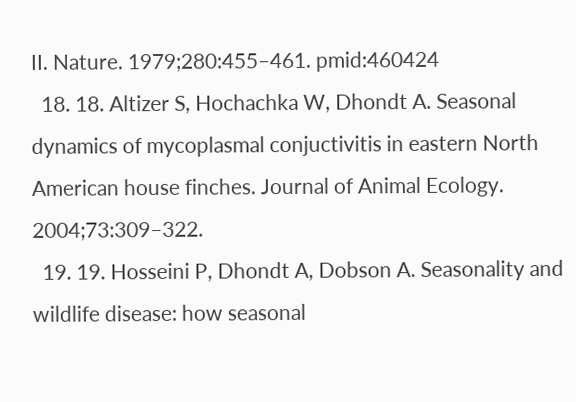II. Nature. 1979;280:455–461. pmid:460424
  18. 18. Altizer S, Hochachka W, Dhondt A. Seasonal dynamics of mycoplasmal conjuctivitis in eastern North American house finches. Journal of Animal Ecology. 2004;73:309–322.
  19. 19. Hosseini P, Dhondt A, Dobson A. Seasonality and wildlife disease: how seasonal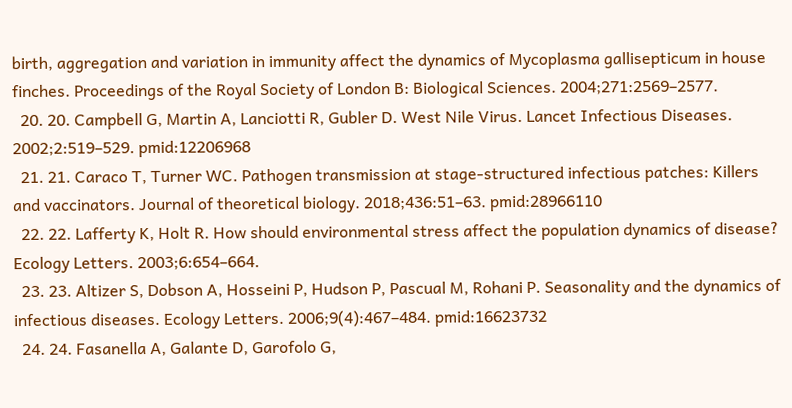birth, aggregation and variation in immunity affect the dynamics of Mycoplasma gallisepticum in house finches. Proceedings of the Royal Society of London B: Biological Sciences. 2004;271:2569–2577.
  20. 20. Campbell G, Martin A, Lanciotti R, Gubler D. West Nile Virus. Lancet Infectious Diseases. 2002;2:519–529. pmid:12206968
  21. 21. Caraco T, Turner WC. Pathogen transmission at stage-structured infectious patches: Killers and vaccinators. Journal of theoretical biology. 2018;436:51–63. pmid:28966110
  22. 22. Lafferty K, Holt R. How should environmental stress affect the population dynamics of disease? Ecology Letters. 2003;6:654–664.
  23. 23. Altizer S, Dobson A, Hosseini P, Hudson P, Pascual M, Rohani P. Seasonality and the dynamics of infectious diseases. Ecology Letters. 2006;9(4):467–484. pmid:16623732
  24. 24. Fasanella A, Galante D, Garofolo G,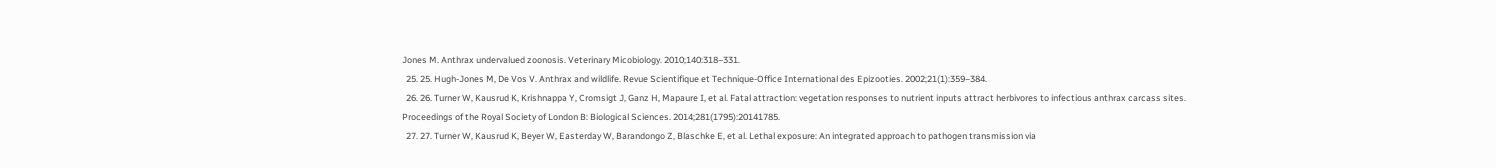Jones M. Anthrax undervalued zoonosis. Veterinary Micobiology. 2010;140:318–331.
  25. 25. Hugh-Jones M, De Vos V. Anthrax and wildlife. Revue Scientifique et Technique-Office International des Epizooties. 2002;21(1):359–384.
  26. 26. Turner W, Kausrud K, Krishnappa Y, Cromsigt J, Ganz H, Mapaure I, et al. Fatal attraction: vegetation responses to nutrient inputs attract herbivores to infectious anthrax carcass sites. Proceedings of the Royal Society of London B: Biological Sciences. 2014;281(1795):20141785.
  27. 27. Turner W, Kausrud K, Beyer W, Easterday W, Barandongo Z, Blaschke E, et al. Lethal exposure: An integrated approach to pathogen transmission via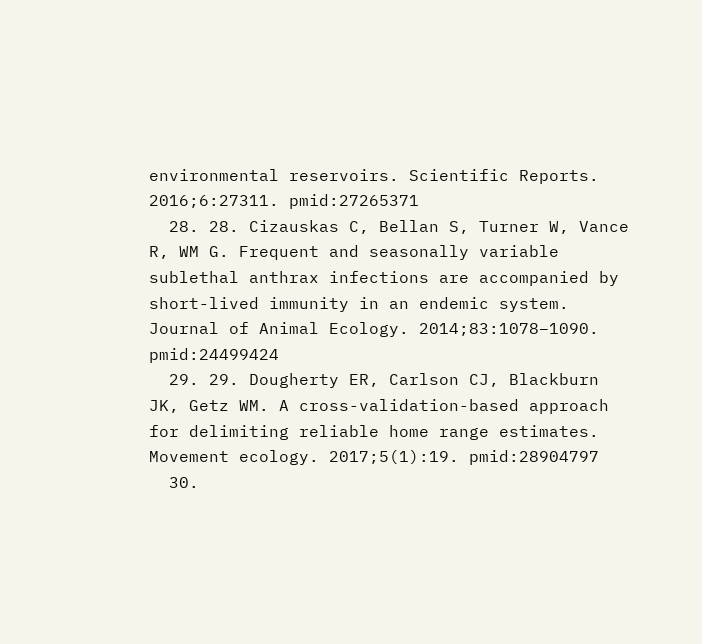environmental reservoirs. Scientific Reports. 2016;6:27311. pmid:27265371
  28. 28. Cizauskas C, Bellan S, Turner W, Vance R, WM G. Frequent and seasonally variable sublethal anthrax infections are accompanied by short-lived immunity in an endemic system. Journal of Animal Ecology. 2014;83:1078–1090. pmid:24499424
  29. 29. Dougherty ER, Carlson CJ, Blackburn JK, Getz WM. A cross-validation-based approach for delimiting reliable home range estimates. Movement ecology. 2017;5(1):19. pmid:28904797
  30.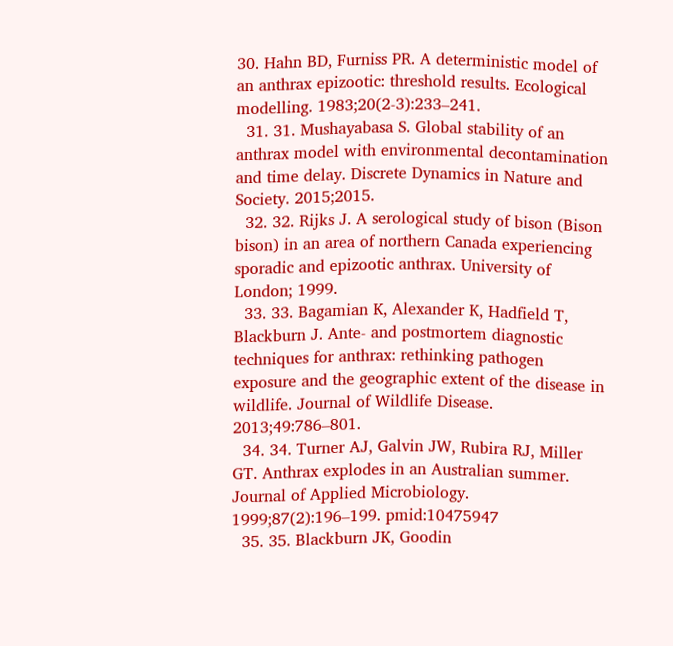30. Hahn BD, Furniss PR. A deterministic model of an anthrax epizootic: threshold results. Ecological modelling. 1983;20(2-3):233–241.
  31. 31. Mushayabasa S. Global stability of an anthrax model with environmental decontamination and time delay. Discrete Dynamics in Nature and Society. 2015;2015.
  32. 32. Rijks J. A serological study of bison (Bison bison) in an area of northern Canada experiencing sporadic and epizootic anthrax. University of London; 1999.
  33. 33. Bagamian K, Alexander K, Hadfield T, Blackburn J. Ante- and postmortem diagnostic techniques for anthrax: rethinking pathogen exposure and the geographic extent of the disease in wildlife. Journal of Wildlife Disease. 2013;49:786–801.
  34. 34. Turner AJ, Galvin JW, Rubira RJ, Miller GT. Anthrax explodes in an Australian summer. Journal of Applied Microbiology. 1999;87(2):196–199. pmid:10475947
  35. 35. Blackburn JK, Goodin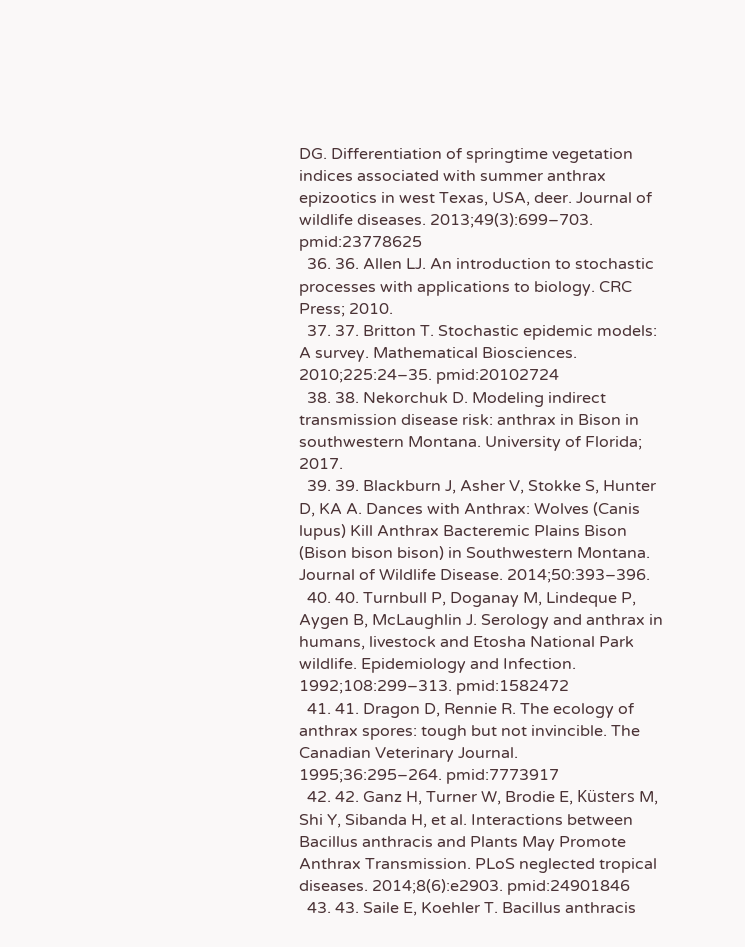DG. Differentiation of springtime vegetation indices associated with summer anthrax epizootics in west Texas, USA, deer. Journal of wildlife diseases. 2013;49(3):699–703. pmid:23778625
  36. 36. Allen LJ. An introduction to stochastic processes with applications to biology. CRC Press; 2010.
  37. 37. Britton T. Stochastic epidemic models: A survey. Mathematical Biosciences. 2010;225:24–35. pmid:20102724
  38. 38. Nekorchuk D. Modeling indirect transmission disease risk: anthrax in Bison in southwestern Montana. University of Florida; 2017.
  39. 39. Blackburn J, Asher V, Stokke S, Hunter D, KA A. Dances with Anthrax: Wolves (Canis lupus) Kill Anthrax Bacteremic Plains Bison (Bison bison bison) in Southwestern Montana. Journal of Wildlife Disease. 2014;50:393–396.
  40. 40. Turnbull P, Doganay M, Lindeque P, Aygen B, McLaughlin J. Serology and anthrax in humans, livestock and Etosha National Park wildlife. Epidemiology and Infection. 1992;108:299–313. pmid:1582472
  41. 41. Dragon D, Rennie R. The ecology of anthrax spores: tough but not invincible. The Canadian Veterinary Journal. 1995;36:295–264. pmid:7773917
  42. 42. Ganz H, Turner W, Brodie E, Küsters M, Shi Y, Sibanda H, et al. Interactions between Bacillus anthracis and Plants May Promote Anthrax Transmission. PLoS neglected tropical diseases. 2014;8(6):e2903. pmid:24901846
  43. 43. Saile E, Koehler T. Bacillus anthracis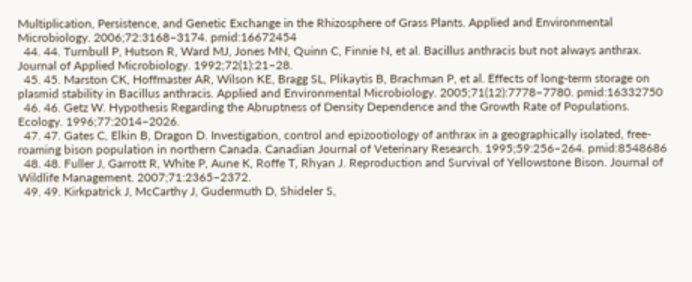Multiplication, Persistence, and Genetic Exchange in the Rhizosphere of Grass Plants. Applied and Environmental Microbiology. 2006;72:3168–3174. pmid:16672454
  44. 44. Turnbull P, Hutson R, Ward MJ, Jones MN, Quinn C, Finnie N, et al. Bacillus anthracis but not always anthrax. Journal of Applied Microbiology. 1992;72(1):21–28.
  45. 45. Marston CK, Hoffmaster AR, Wilson KE, Bragg SL, Plikaytis B, Brachman P, et al. Effects of long-term storage on plasmid stability in Bacillus anthracis. Applied and Environmental Microbiology. 2005;71(12):7778–7780. pmid:16332750
  46. 46. Getz W. Hypothesis Regarding the Abruptness of Density Dependence and the Growth Rate of Populations. Ecology. 1996;77:2014–2026.
  47. 47. Gates C, Elkin B, Dragon D. Investigation, control and epizootiology of anthrax in a geographically isolated, free-roaming bison population in northern Canada. Canadian Journal of Veterinary Research. 1995;59:256–264. pmid:8548686
  48. 48. Fuller J, Garrott R, White P, Aune K, Roffe T, Rhyan J. Reproduction and Survival of Yellowstone Bison. Journal of Wildlife Management. 2007;71:2365–2372.
  49. 49. Kirkpatrick J, McCarthy J, Gudermuth D, Shideler S,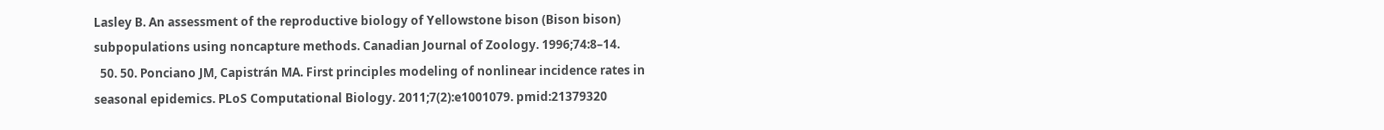Lasley B. An assessment of the reproductive biology of Yellowstone bison (Bison bison) subpopulations using noncapture methods. Canadian Journal of Zoology. 1996;74:8–14.
  50. 50. Ponciano JM, Capistrán MA. First principles modeling of nonlinear incidence rates in seasonal epidemics. PLoS Computational Biology. 2011;7(2):e1001079. pmid:21379320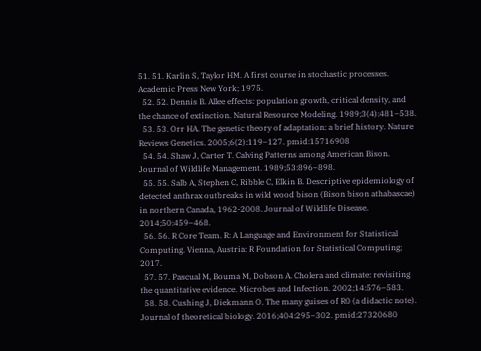51. 51. Karlin S, Taylor HM. A first course in stochastic processes. Academic Press New York; 1975.
  52. 52. Dennis B. Allee effects: population growth, critical density, and the chance of extinction. Natural Resource Modeling. 1989;3(4):481–538.
  53. 53. Orr HA. The genetic theory of adaptation: a brief history. Nature Reviews Genetics. 2005;6(2):119–127. pmid:15716908
  54. 54. Shaw J, Carter T. Calving Patterns among American Bison. Journal of Wildlife Management. 1989;53:896–898.
  55. 55. Salb A, Stephen C, Ribble C, Elkin B. Descriptive epidemiology of detected anthrax outbreaks in wild wood bison (Bison bison athabascae) in northern Canada, 1962-2008. Journal of Wildlife Disease. 2014;50:459–468.
  56. 56. R Core Team. R: A Language and Environment for Statistical Computing. Vienna, Austria: R Foundation for Statistical Computing; 2017.
  57. 57. Pascual M, Bouma M, Dobson A. Cholera and climate: revisiting the quantitative evidence. Microbes and Infection. 2002;14:576–583.
  58. 58. Cushing J, Diekmann O. The many guises of R0 (a didactic note). Journal of theoretical biology. 2016;404:295–302. pmid:27320680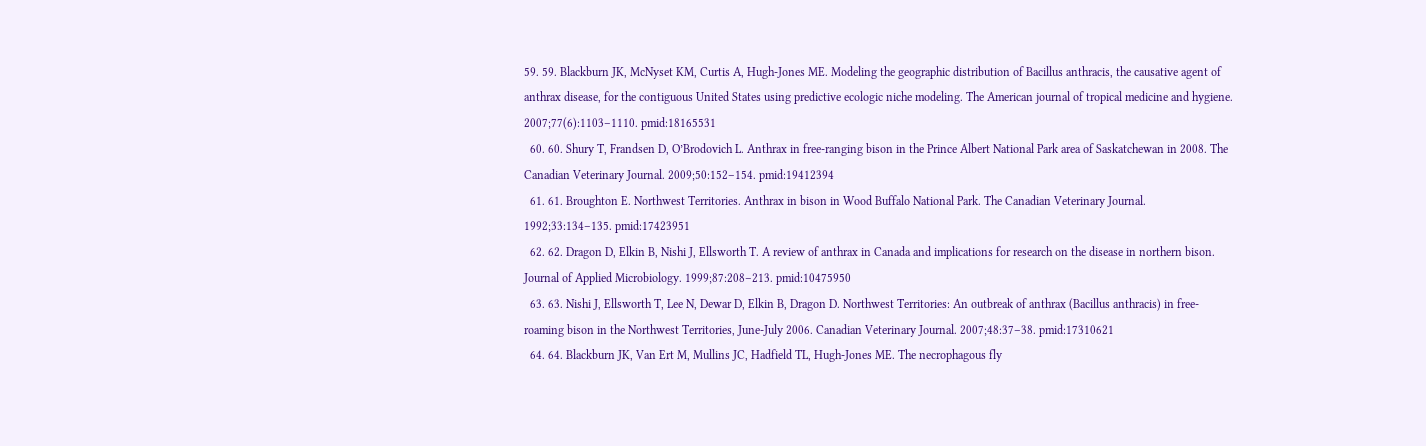59. 59. Blackburn JK, McNyset KM, Curtis A, Hugh-Jones ME. Modeling the geographic distribution of Bacillus anthracis, the causative agent of anthrax disease, for the contiguous United States using predictive ecologic niche modeling. The American journal of tropical medicine and hygiene. 2007;77(6):1103–1110. pmid:18165531
  60. 60. Shury T, Frandsen D, O’Brodovich L. Anthrax in free-ranging bison in the Prince Albert National Park area of Saskatchewan in 2008. The Canadian Veterinary Journal. 2009;50:152–154. pmid:19412394
  61. 61. Broughton E. Northwest Territories. Anthrax in bison in Wood Buffalo National Park. The Canadian Veterinary Journal. 1992;33:134–135. pmid:17423951
  62. 62. Dragon D, Elkin B, Nishi J, Ellsworth T. A review of anthrax in Canada and implications for research on the disease in northern bison. Journal of Applied Microbiology. 1999;87:208–213. pmid:10475950
  63. 63. Nishi J, Ellsworth T, Lee N, Dewar D, Elkin B, Dragon D. Northwest Territories: An outbreak of anthrax (Bacillus anthracis) in free-roaming bison in the Northwest Territories, June-July 2006. Canadian Veterinary Journal. 2007;48:37–38. pmid:17310621
  64. 64. Blackburn JK, Van Ert M, Mullins JC, Hadfield TL, Hugh-Jones ME. The necrophagous fly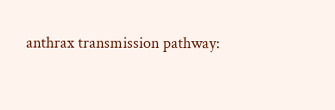anthrax transmission pathway: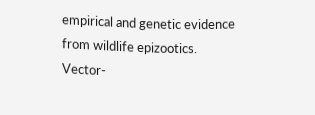empirical and genetic evidence from wildlife epizootics. Vector-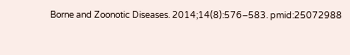Borne and Zoonotic Diseases. 2014;14(8):576–583. pmid:25072988